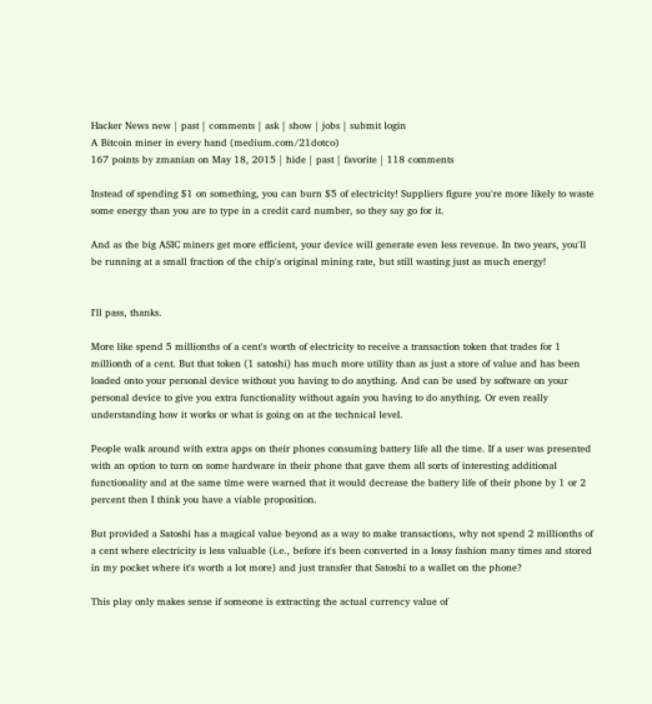Hacker News new | past | comments | ask | show | jobs | submit login
A Bitcoin miner in every hand (medium.com/21dotco)
167 points by zmanian on May 18, 2015 | hide | past | favorite | 118 comments

Instead of spending $1 on something, you can burn $5 of electricity! Suppliers figure you're more likely to waste some energy than you are to type in a credit card number, so they say go for it.

And as the big ASIC miners get more efficient, your device will generate even less revenue. In two years, you'll be running at a small fraction of the chip's original mining rate, but still wasting just as much energy!


I'll pass, thanks.

More like spend 5 millionths of a cent's worth of electricity to receive a transaction token that trades for 1 millionth of a cent. But that token (1 satoshi) has much more utility than as just a store of value and has been loaded onto your personal device without you having to do anything. And can be used by software on your personal device to give you extra functionality without again you having to do anything. Or even really understanding how it works or what is going on at the technical level.

People walk around with extra apps on their phones consuming battery life all the time. If a user was presented with an option to turn on some hardware in their phone that gave them all sorts of interesting additional functionality and at the same time were warned that it would decrease the battery life of their phone by 1 or 2 percent then I think you have a viable proposition.

But provided a Satoshi has a magical value beyond as a way to make transactions, why not spend 2 millionths of a cent where electricity is less valuable (i.e., before it's been converted in a lossy fashion many times and stored in my pocket where it's worth a lot more) and just transfer that Satoshi to a wallet on the phone?

This play only makes sense if someone is extracting the actual currency value of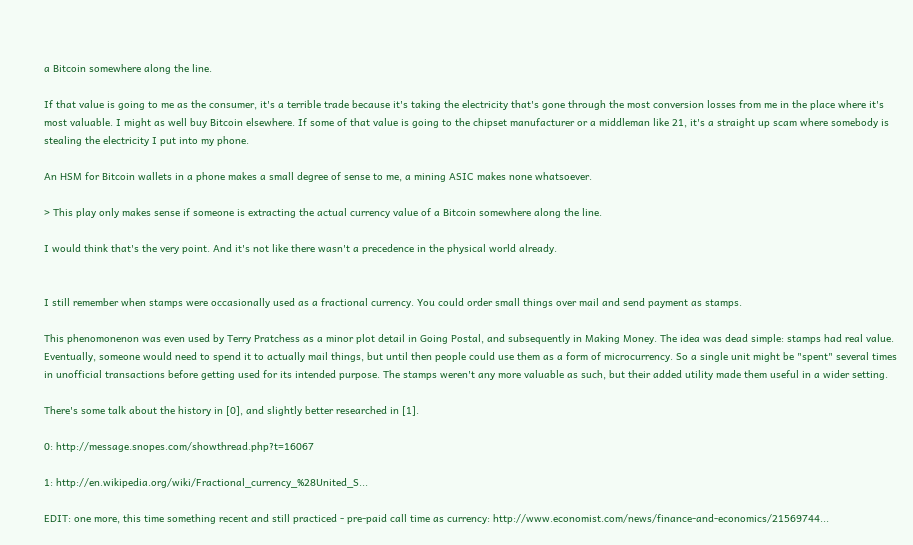a Bitcoin somewhere along the line.

If that value is going to me as the consumer, it's a terrible trade because it's taking the electricity that's gone through the most conversion losses from me in the place where it's most valuable. I might as well buy Bitcoin elsewhere. If some of that value is going to the chipset manufacturer or a middleman like 21, it's a straight up scam where somebody is stealing the electricity I put into my phone.

An HSM for Bitcoin wallets in a phone makes a small degree of sense to me, a mining ASIC makes none whatsoever.

> This play only makes sense if someone is extracting the actual currency value of a Bitcoin somewhere along the line.

I would think that's the very point. And it's not like there wasn't a precedence in the physical world already.


I still remember when stamps were occasionally used as a fractional currency. You could order small things over mail and send payment as stamps.

This phenomonenon was even used by Terry Pratchess as a minor plot detail in Going Postal, and subsequently in Making Money. The idea was dead simple: stamps had real value. Eventually, someone would need to spend it to actually mail things, but until then people could use them as a form of microcurrency. So a single unit might be "spent" several times in unofficial transactions before getting used for its intended purpose. The stamps weren't any more valuable as such, but their added utility made them useful in a wider setting.

There's some talk about the history in [0], and slightly better researched in [1].

0: http://message.snopes.com/showthread.php?t=16067

1: http://en.wikipedia.org/wiki/Fractional_currency_%28United_S...

EDIT: one more, this time something recent and still practiced - pre-paid call time as currency: http://www.economist.com/news/finance-and-economics/21569744...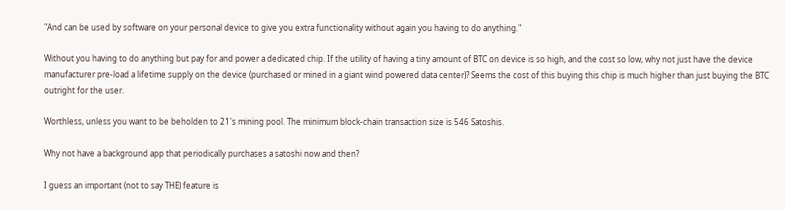"And can be used by software on your personal device to give you extra functionality without again you having to do anything."

Without you having to do anything but pay for and power a dedicated chip. If the utility of having a tiny amount of BTC on device is so high, and the cost so low, why not just have the device manufacturer pre-load a lifetime supply on the device (purchased or mined in a giant wind powered data center)? Seems the cost of this buying this chip is much higher than just buying the BTC outright for the user.

Worthless, unless you want to be beholden to 21's mining pool. The minimum block-chain transaction size is 546 Satoshis.

Why not have a background app that periodically purchases a satoshi now and then?

I guess an important (not to say THE) feature is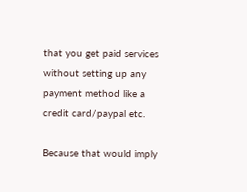that you get paid services without setting up any payment method like a credit card/paypal etc.

Because that would imply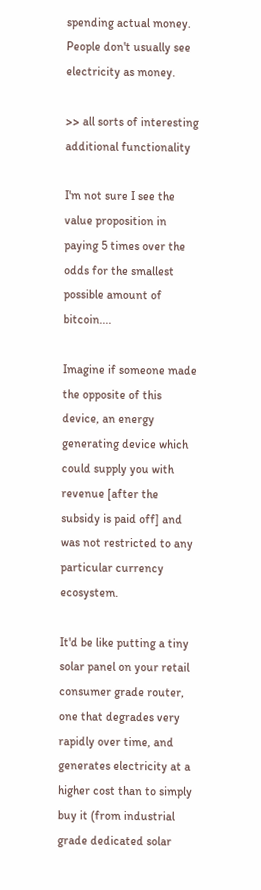spending actual money. People don't usually see electricity as money.

>> all sorts of interesting additional functionality

I'm not sure I see the value proposition in paying 5 times over the odds for the smallest possible amount of bitcoin....

Imagine if someone made the opposite of this device, an energy generating device which could supply you with revenue [after the subsidy is paid off] and was not restricted to any particular currency ecosystem.

It'd be like putting a tiny solar panel on your retail consumer grade router, one that degrades very rapidly over time, and generates electricity at a higher cost than to simply buy it (from industrial grade dedicated solar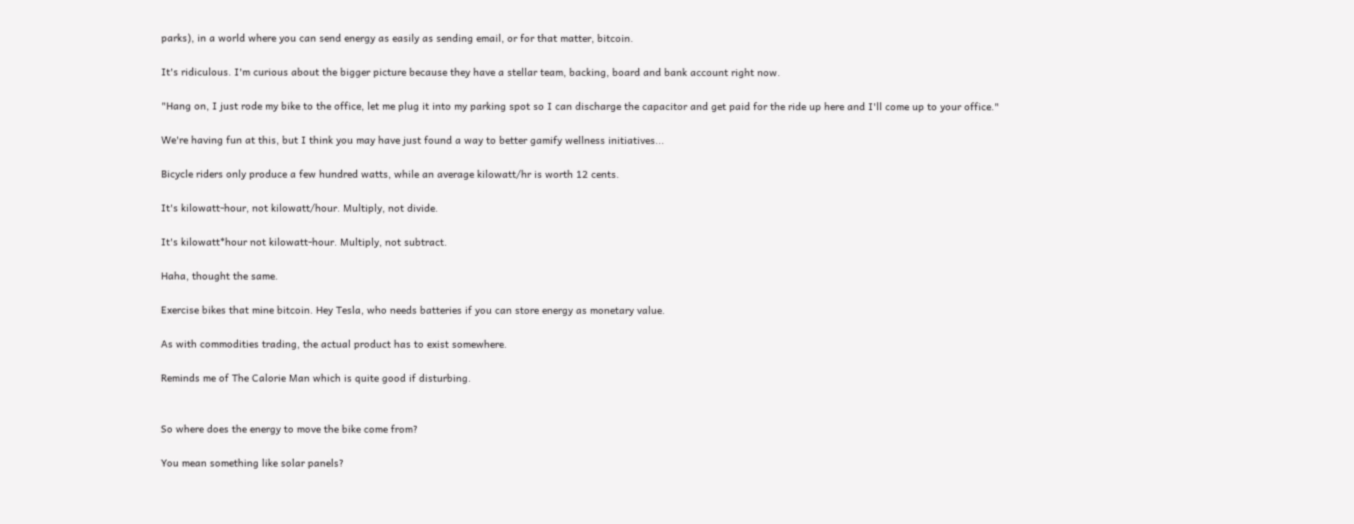parks), in a world where you can send energy as easily as sending email, or for that matter, bitcoin.

It's ridiculous. I'm curious about the bigger picture because they have a stellar team, backing, board and bank account right now.

"Hang on, I just rode my bike to the office, let me plug it into my parking spot so I can discharge the capacitor and get paid for the ride up here and I'll come up to your office."

We're having fun at this, but I think you may have just found a way to better gamify wellness initiatives...

Bicycle riders only produce a few hundred watts, while an average kilowatt/hr is worth 12 cents.

It's kilowatt-hour, not kilowatt/hour. Multiply, not divide.

It's kilowatt*hour not kilowatt-hour. Multiply, not subtract.

Haha, thought the same.

Exercise bikes that mine bitcoin. Hey Tesla, who needs batteries if you can store energy as monetary value.

As with commodities trading, the actual product has to exist somewhere.

Reminds me of The Calorie Man which is quite good if disturbing.


So where does the energy to move the bike come from?

You mean something like solar panels?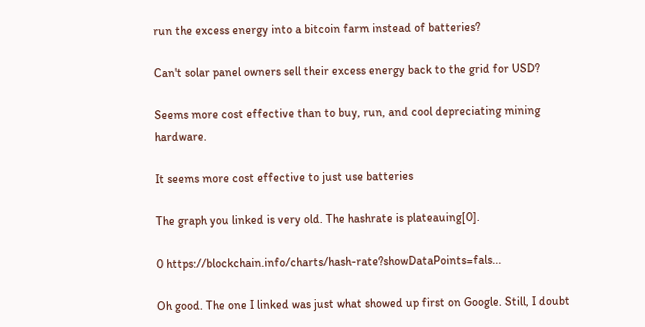run the excess energy into a bitcoin farm instead of batteries?

Can't solar panel owners sell their excess energy back to the grid for USD?

Seems more cost effective than to buy, run, and cool depreciating mining hardware.

It seems more cost effective to just use batteries

The graph you linked is very old. The hashrate is plateauing[0].

0 https://blockchain.info/charts/hash-rate?showDataPoints=fals...

Oh good. The one I linked was just what showed up first on Google. Still, I doubt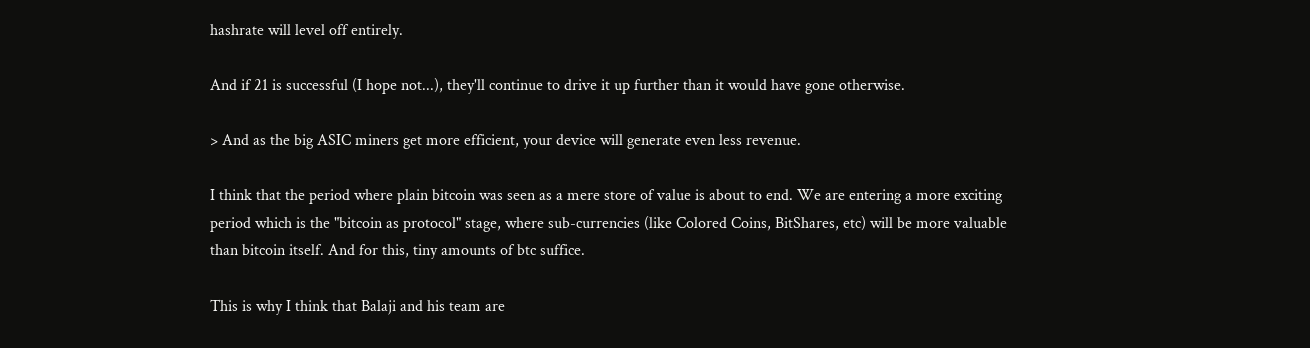hashrate will level off entirely.

And if 21 is successful (I hope not...), they'll continue to drive it up further than it would have gone otherwise.

> And as the big ASIC miners get more efficient, your device will generate even less revenue.

I think that the period where plain bitcoin was seen as a mere store of value is about to end. We are entering a more exciting period which is the "bitcoin as protocol" stage, where sub-currencies (like Colored Coins, BitShares, etc) will be more valuable than bitcoin itself. And for this, tiny amounts of btc suffice.

This is why I think that Balaji and his team are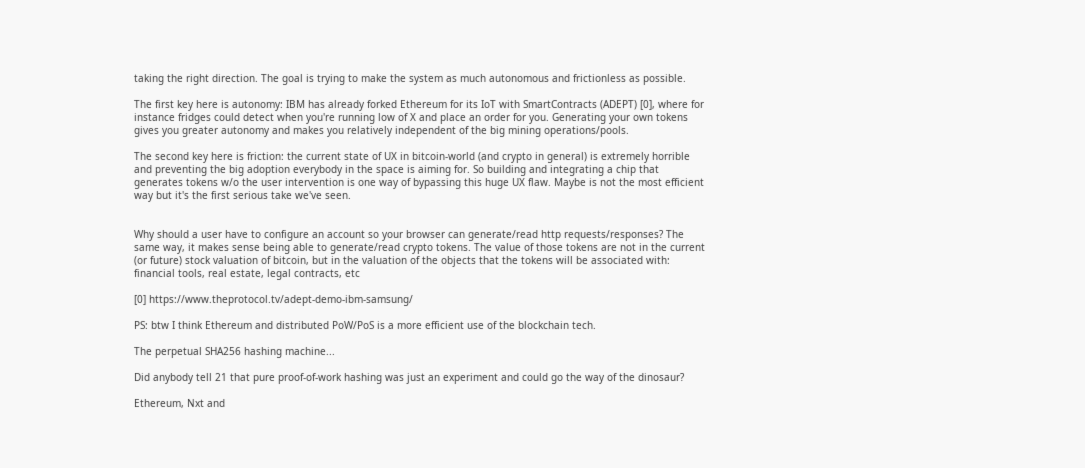taking the right direction. The goal is trying to make the system as much autonomous and frictionless as possible.

The first key here is autonomy: IBM has already forked Ethereum for its IoT with SmartContracts (ADEPT) [0], where for instance fridges could detect when you're running low of X and place an order for you. Generating your own tokens gives you greater autonomy and makes you relatively independent of the big mining operations/pools.

The second key here is friction: the current state of UX in bitcoin-world (and crypto in general) is extremely horrible and preventing the big adoption everybody in the space is aiming for. So building and integrating a chip that generates tokens w/o the user intervention is one way of bypassing this huge UX flaw. Maybe is not the most efficient way but it's the first serious take we've seen.


Why should a user have to configure an account so your browser can generate/read http requests/responses? The same way, it makes sense being able to generate/read crypto tokens. The value of those tokens are not in the current (or future) stock valuation of bitcoin, but in the valuation of the objects that the tokens will be associated with: financial tools, real estate, legal contracts, etc

[0] https://www.theprotocol.tv/adept-demo-ibm-samsung/

PS: btw I think Ethereum and distributed PoW/PoS is a more efficient use of the blockchain tech.

The perpetual SHA256 hashing machine...

Did anybody tell 21 that pure proof-of-work hashing was just an experiment and could go the way of the dinosaur?

Ethereum, Nxt and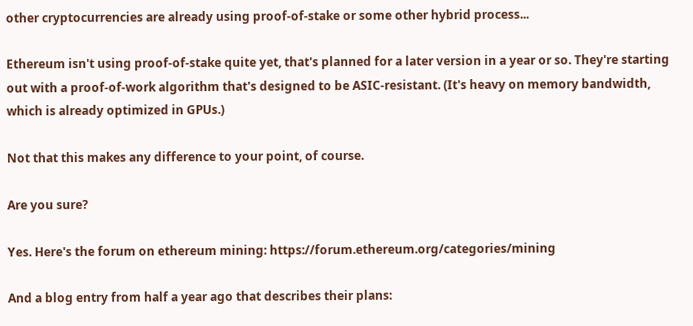other cryptocurrencies are already using proof-of-stake or some other hybrid process...

Ethereum isn't using proof-of-stake quite yet, that's planned for a later version in a year or so. They're starting out with a proof-of-work algorithm that's designed to be ASIC-resistant. (It's heavy on memory bandwidth, which is already optimized in GPUs.)

Not that this makes any difference to your point, of course.

Are you sure?

Yes. Here's the forum on ethereum mining: https://forum.ethereum.org/categories/mining

And a blog entry from half a year ago that describes their plans: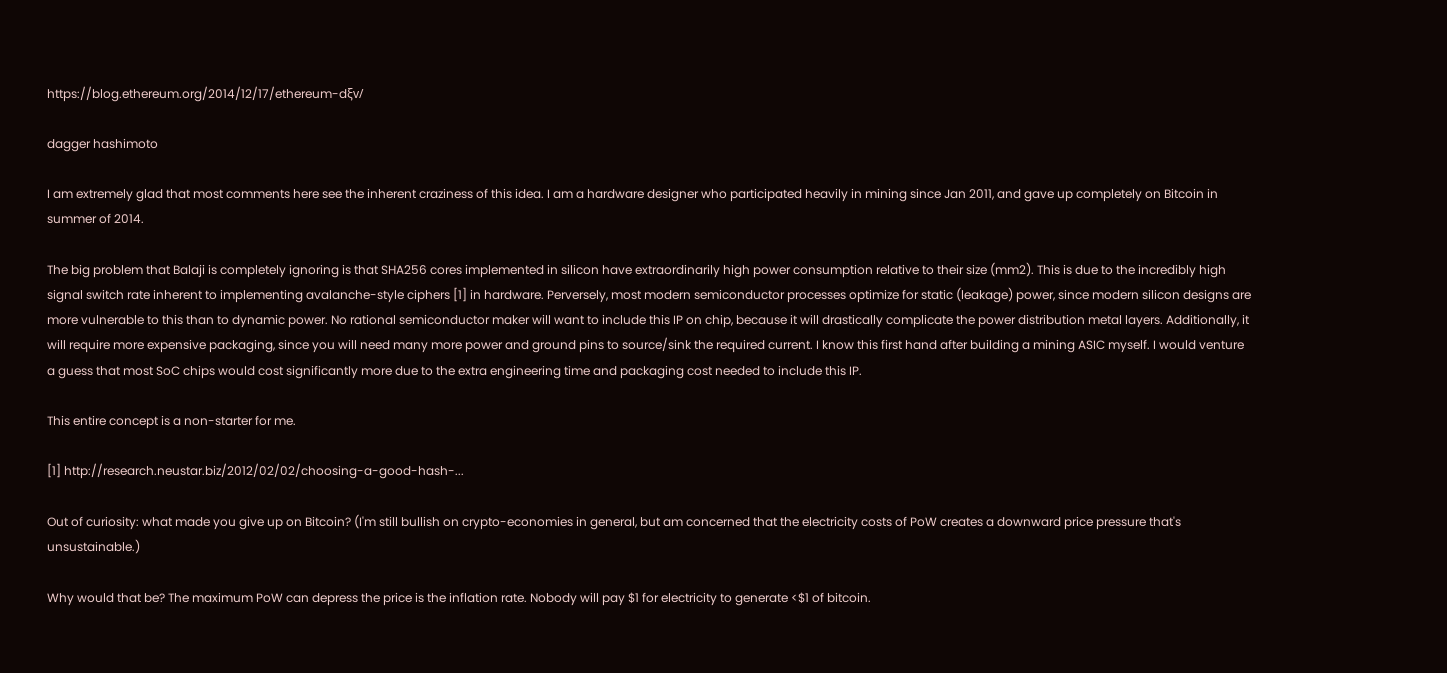https://blog.ethereum.org/2014/12/17/ethereum-dξv/

dagger hashimoto

I am extremely glad that most comments here see the inherent craziness of this idea. I am a hardware designer who participated heavily in mining since Jan 2011, and gave up completely on Bitcoin in summer of 2014.

The big problem that Balaji is completely ignoring is that SHA256 cores implemented in silicon have extraordinarily high power consumption relative to their size (mm2). This is due to the incredibly high signal switch rate inherent to implementing avalanche-style ciphers [1] in hardware. Perversely, most modern semiconductor processes optimize for static (leakage) power, since modern silicon designs are more vulnerable to this than to dynamic power. No rational semiconductor maker will want to include this IP on chip, because it will drastically complicate the power distribution metal layers. Additionally, it will require more expensive packaging, since you will need many more power and ground pins to source/sink the required current. I know this first hand after building a mining ASIC myself. I would venture a guess that most SoC chips would cost significantly more due to the extra engineering time and packaging cost needed to include this IP.

This entire concept is a non-starter for me.

[1] http://research.neustar.biz/2012/02/02/choosing-a-good-hash-...

Out of curiosity: what made you give up on Bitcoin? (I'm still bullish on crypto-economies in general, but am concerned that the electricity costs of PoW creates a downward price pressure that's unsustainable.)

Why would that be? The maximum PoW can depress the price is the inflation rate. Nobody will pay $1 for electricity to generate <$1 of bitcoin.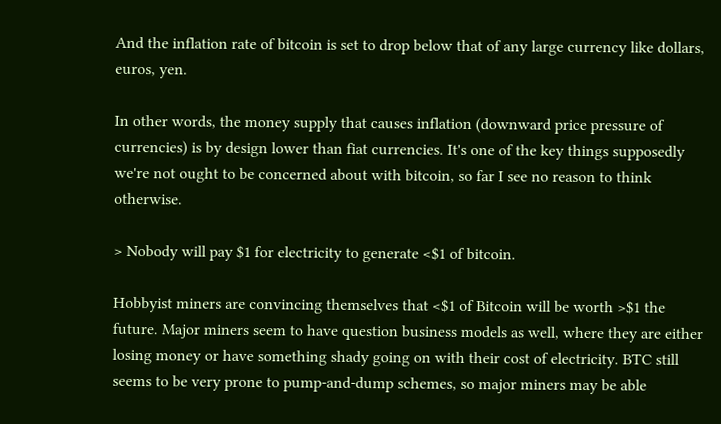And the inflation rate of bitcoin is set to drop below that of any large currency like dollars, euros, yen.

In other words, the money supply that causes inflation (downward price pressure of currencies) is by design lower than fiat currencies. It's one of the key things supposedly we're not ought to be concerned about with bitcoin, so far I see no reason to think otherwise.

> Nobody will pay $1 for electricity to generate <$1 of bitcoin.

Hobbyist miners are convincing themselves that <$1 of Bitcoin will be worth >$1 the future. Major miners seem to have question business models as well, where they are either losing money or have something shady going on with their cost of electricity. BTC still seems to be very prone to pump-and-dump schemes, so major miners may be able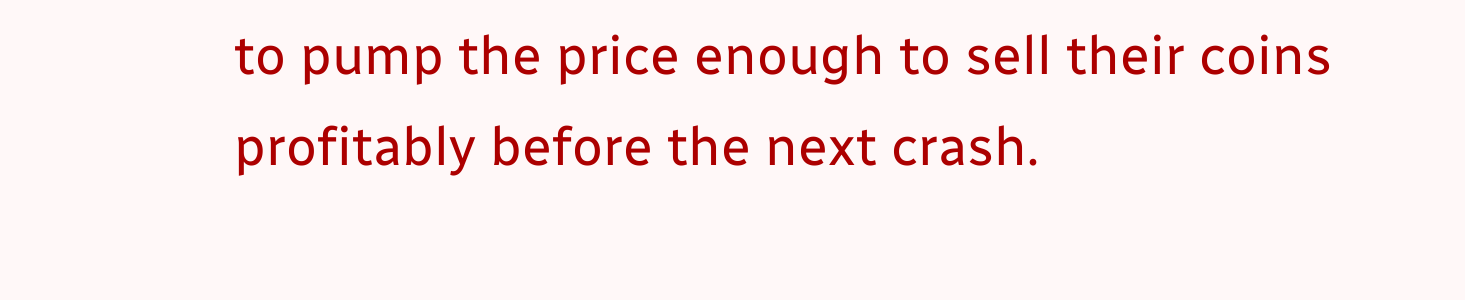to pump the price enough to sell their coins profitably before the next crash.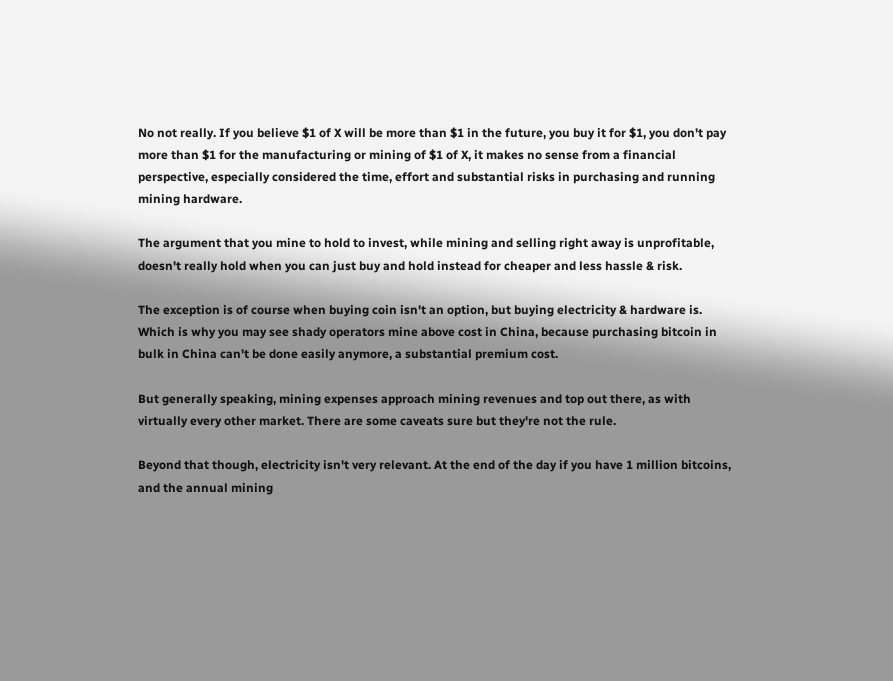No not really. If you believe $1 of X will be more than $1 in the future, you buy it for $1, you don't pay more than $1 for the manufacturing or mining of $1 of X, it makes no sense from a financial perspective, especially considered the time, effort and substantial risks in purchasing and running mining hardware.

The argument that you mine to hold to invest, while mining and selling right away is unprofitable, doesn't really hold when you can just buy and hold instead for cheaper and less hassle & risk.

The exception is of course when buying coin isn't an option, but buying electricity & hardware is. Which is why you may see shady operators mine above cost in China, because purchasing bitcoin in bulk in China can't be done easily anymore, a substantial premium cost.

But generally speaking, mining expenses approach mining revenues and top out there, as with virtually every other market. There are some caveats sure but they're not the rule.

Beyond that though, electricity isn't very relevant. At the end of the day if you have 1 million bitcoins, and the annual mining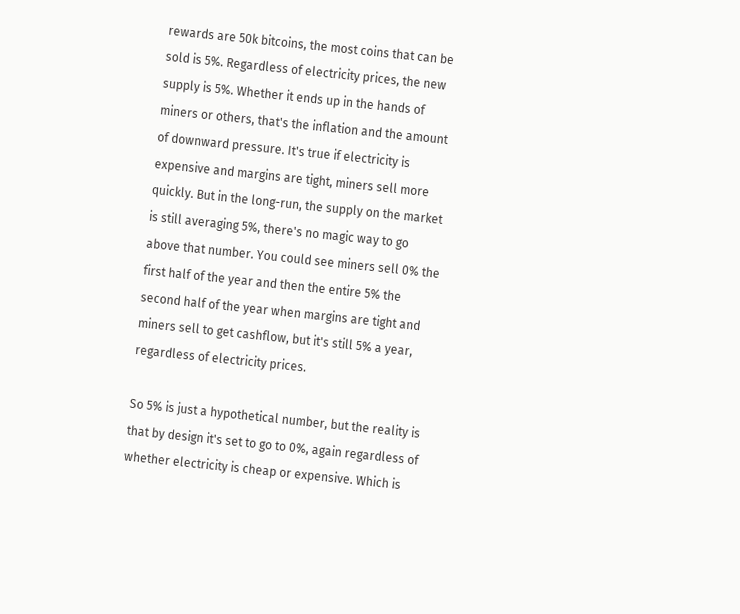rewards are 50k bitcoins, the most coins that can be sold is 5%. Regardless of electricity prices, the new supply is 5%. Whether it ends up in the hands of miners or others, that's the inflation and the amount of downward pressure. It's true if electricity is expensive and margins are tight, miners sell more quickly. But in the long-run, the supply on the market is still averaging 5%, there's no magic way to go above that number. You could see miners sell 0% the first half of the year and then the entire 5% the second half of the year when margins are tight and miners sell to get cashflow, but it's still 5% a year, regardless of electricity prices.

So 5% is just a hypothetical number, but the reality is that by design it's set to go to 0%, again regardless of whether electricity is cheap or expensive. Which is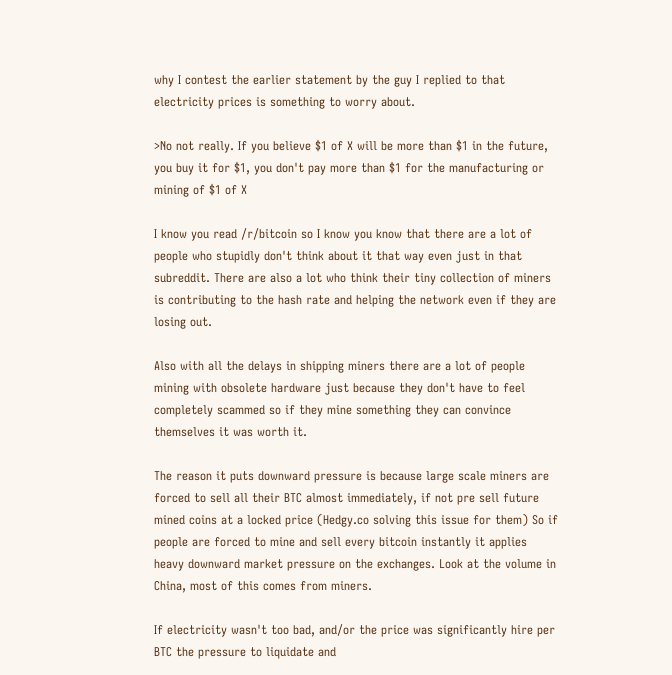why I contest the earlier statement by the guy I replied to that electricity prices is something to worry about.

>No not really. If you believe $1 of X will be more than $1 in the future, you buy it for $1, you don't pay more than $1 for the manufacturing or mining of $1 of X

I know you read /r/bitcoin so I know you know that there are a lot of people who stupidly don't think about it that way even just in that subreddit. There are also a lot who think their tiny collection of miners is contributing to the hash rate and helping the network even if they are losing out.

Also with all the delays in shipping miners there are a lot of people mining with obsolete hardware just because they don't have to feel completely scammed so if they mine something they can convince themselves it was worth it.

The reason it puts downward pressure is because large scale miners are forced to sell all their BTC almost immediately, if not pre sell future mined coins at a locked price (Hedgy.co solving this issue for them) So if people are forced to mine and sell every bitcoin instantly it applies heavy downward market pressure on the exchanges. Look at the volume in China, most of this comes from miners.

If electricity wasn't too bad, and/or the price was significantly hire per BTC the pressure to liquidate and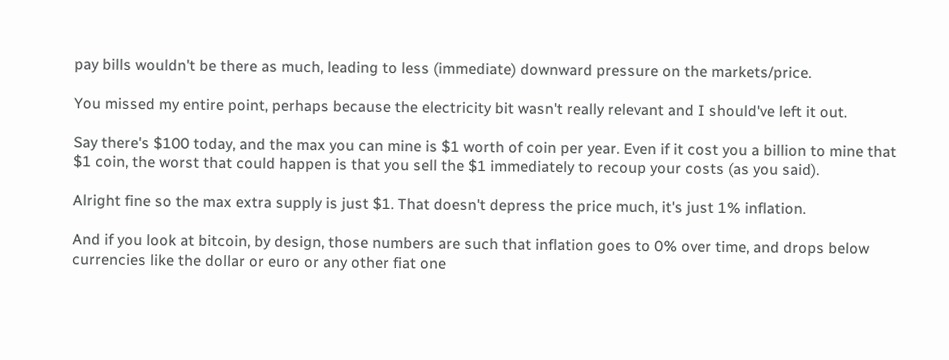pay bills wouldn't be there as much, leading to less (immediate) downward pressure on the markets/price.

You missed my entire point, perhaps because the electricity bit wasn't really relevant and I should've left it out.

Say there's $100 today, and the max you can mine is $1 worth of coin per year. Even if it cost you a billion to mine that $1 coin, the worst that could happen is that you sell the $1 immediately to recoup your costs (as you said).

Alright fine so the max extra supply is just $1. That doesn't depress the price much, it's just 1% inflation.

And if you look at bitcoin, by design, those numbers are such that inflation goes to 0% over time, and drops below currencies like the dollar or euro or any other fiat one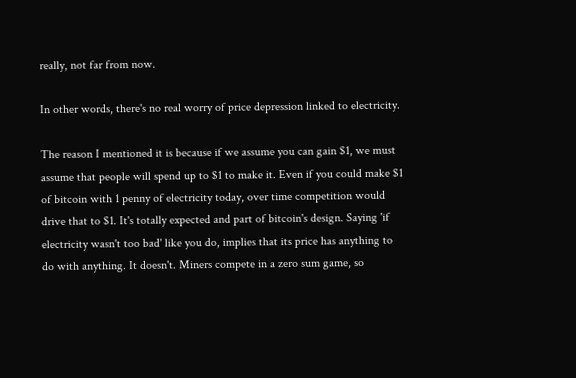really, not far from now.

In other words, there's no real worry of price depression linked to electricity.

The reason I mentioned it is because if we assume you can gain $1, we must assume that people will spend up to $1 to make it. Even if you could make $1 of bitcoin with 1 penny of electricity today, over time competition would drive that to $1. It's totally expected and part of bitcoin's design. Saying 'if electricity wasn't too bad' like you do, implies that its price has anything to do with anything. It doesn't. Miners compete in a zero sum game, so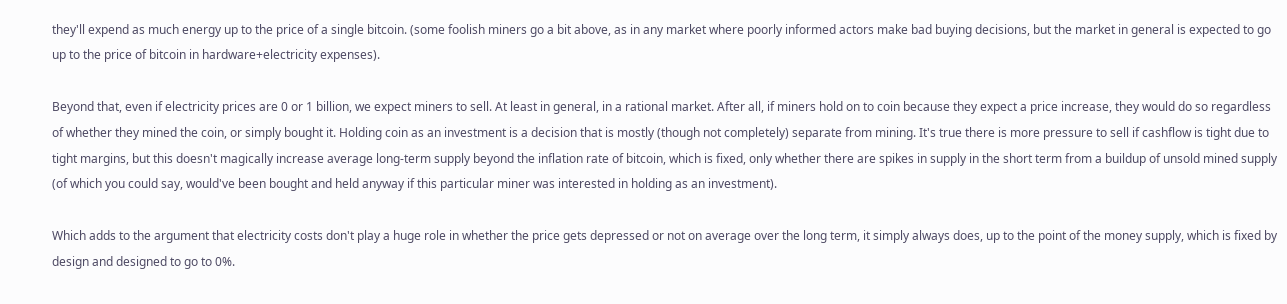they'll expend as much energy up to the price of a single bitcoin. (some foolish miners go a bit above, as in any market where poorly informed actors make bad buying decisions, but the market in general is expected to go up to the price of bitcoin in hardware+electricity expenses).

Beyond that, even if electricity prices are 0 or 1 billion, we expect miners to sell. At least in general, in a rational market. After all, if miners hold on to coin because they expect a price increase, they would do so regardless of whether they mined the coin, or simply bought it. Holding coin as an investment is a decision that is mostly (though not completely) separate from mining. It's true there is more pressure to sell if cashflow is tight due to tight margins, but this doesn't magically increase average long-term supply beyond the inflation rate of bitcoin, which is fixed, only whether there are spikes in supply in the short term from a buildup of unsold mined supply (of which you could say, would've been bought and held anyway if this particular miner was interested in holding as an investment).

Which adds to the argument that electricity costs don't play a huge role in whether the price gets depressed or not on average over the long term, it simply always does, up to the point of the money supply, which is fixed by design and designed to go to 0%.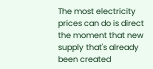The most electricity prices can do is direct the moment that new supply that's already been created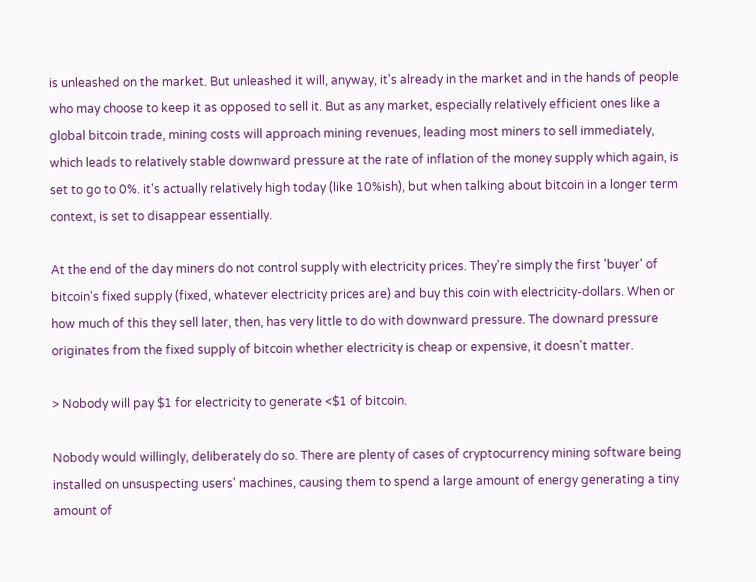is unleashed on the market. But unleashed it will, anyway, it's already in the market and in the hands of people who may choose to keep it as opposed to sell it. But as any market, especially relatively efficient ones like a global bitcoin trade, mining costs will approach mining revenues, leading most miners to sell immediately, which leads to relatively stable downward pressure at the rate of inflation of the money supply which again, is set to go to 0%. it's actually relatively high today (like 10%ish), but when talking about bitcoin in a longer term context, is set to disappear essentially.

At the end of the day miners do not control supply with electricity prices. They're simply the first 'buyer' of bitcoin's fixed supply (fixed, whatever electricity prices are) and buy this coin with electricity-dollars. When or how much of this they sell later, then, has very little to do with downward pressure. The downard pressure originates from the fixed supply of bitcoin whether electricity is cheap or expensive, it doesn't matter.

> Nobody will pay $1 for electricity to generate <$1 of bitcoin.

Nobody would willingly, deliberately do so. There are plenty of cases of cryptocurrency mining software being installed on unsuspecting users' machines, causing them to spend a large amount of energy generating a tiny amount of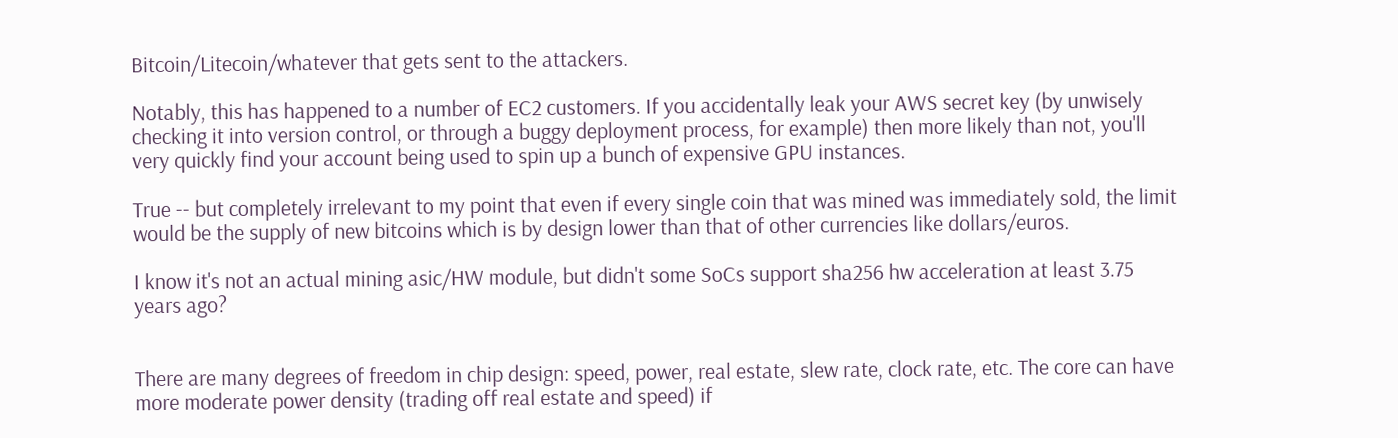Bitcoin/Litecoin/whatever that gets sent to the attackers.

Notably, this has happened to a number of EC2 customers. If you accidentally leak your AWS secret key (by unwisely checking it into version control, or through a buggy deployment process, for example) then more likely than not, you'll very quickly find your account being used to spin up a bunch of expensive GPU instances.

True -- but completely irrelevant to my point that even if every single coin that was mined was immediately sold, the limit would be the supply of new bitcoins which is by design lower than that of other currencies like dollars/euros.

I know it's not an actual mining asic/HW module, but didn't some SoCs support sha256 hw acceleration at least 3.75 years ago?


There are many degrees of freedom in chip design: speed, power, real estate, slew rate, clock rate, etc. The core can have more moderate power density (trading off real estate and speed) if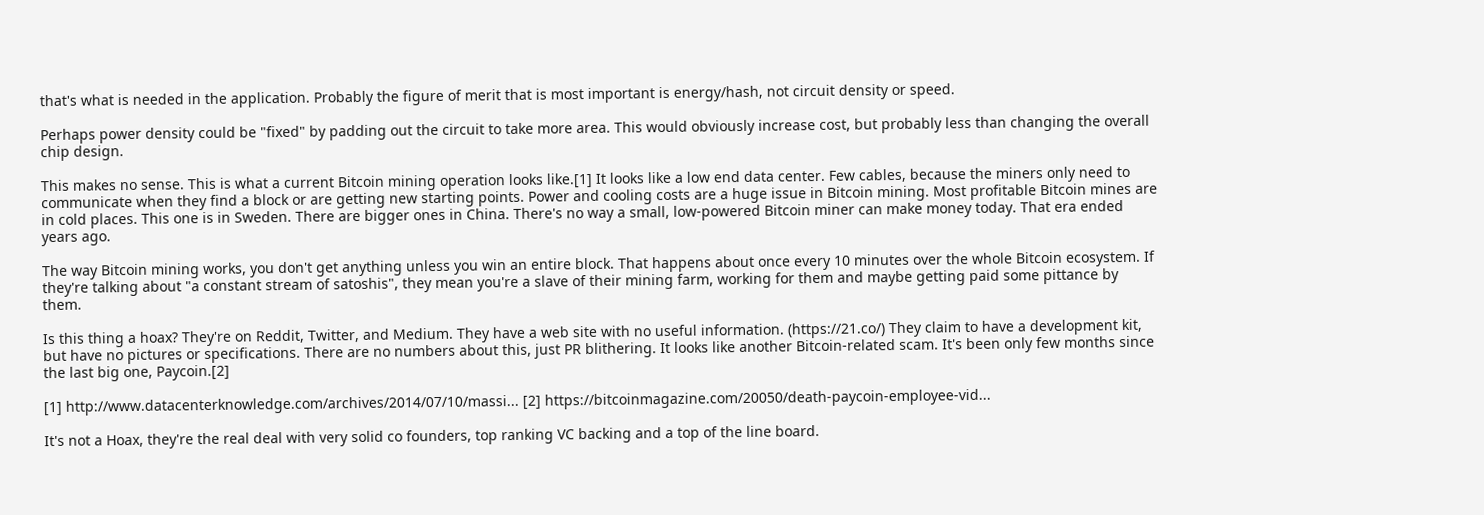that's what is needed in the application. Probably the figure of merit that is most important is energy/hash, not circuit density or speed.

Perhaps power density could be "fixed" by padding out the circuit to take more area. This would obviously increase cost, but probably less than changing the overall chip design.

This makes no sense. This is what a current Bitcoin mining operation looks like.[1] It looks like a low end data center. Few cables, because the miners only need to communicate when they find a block or are getting new starting points. Power and cooling costs are a huge issue in Bitcoin mining. Most profitable Bitcoin mines are in cold places. This one is in Sweden. There are bigger ones in China. There's no way a small, low-powered Bitcoin miner can make money today. That era ended years ago.

The way Bitcoin mining works, you don't get anything unless you win an entire block. That happens about once every 10 minutes over the whole Bitcoin ecosystem. If they're talking about "a constant stream of satoshis", they mean you're a slave of their mining farm, working for them and maybe getting paid some pittance by them.

Is this thing a hoax? They're on Reddit, Twitter, and Medium. They have a web site with no useful information. (https://21.co/) They claim to have a development kit, but have no pictures or specifications. There are no numbers about this, just PR blithering. It looks like another Bitcoin-related scam. It's been only few months since the last big one, Paycoin.[2]

[1] http://www.datacenterknowledge.com/archives/2014/07/10/massi... [2] https://bitcoinmagazine.com/20050/death-paycoin-employee-vid...

It's not a Hoax, they're the real deal with very solid co founders, top ranking VC backing and a top of the line board.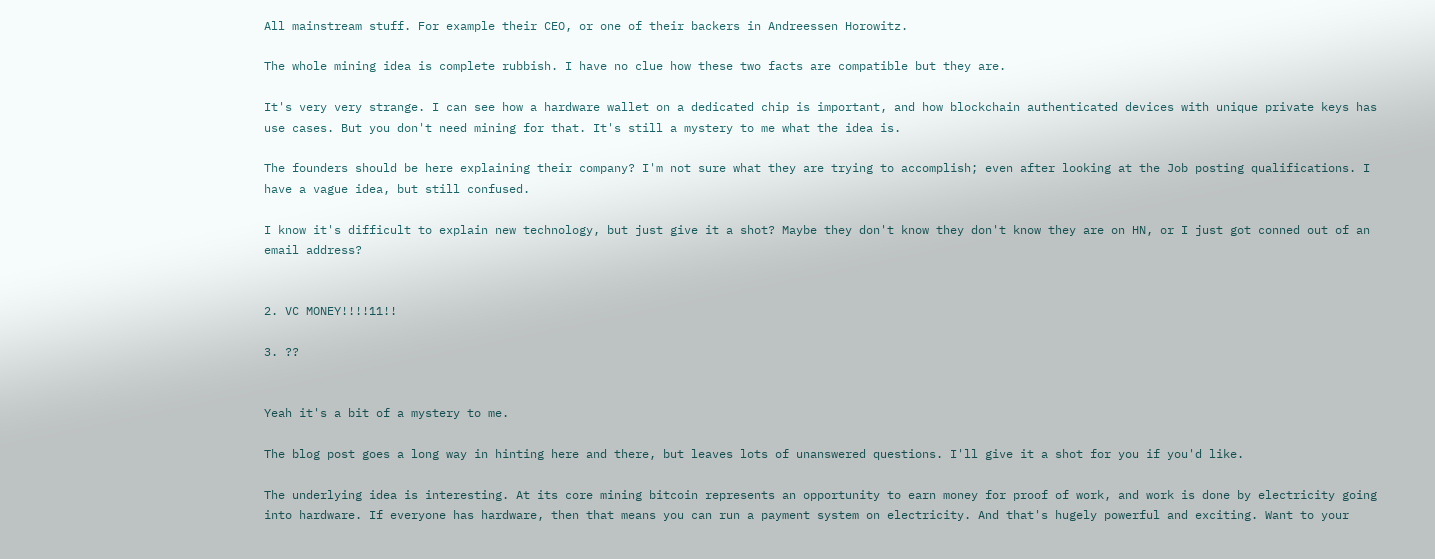All mainstream stuff. For example their CEO, or one of their backers in Andreessen Horowitz.

The whole mining idea is complete rubbish. I have no clue how these two facts are compatible but they are.

It's very very strange. I can see how a hardware wallet on a dedicated chip is important, and how blockchain authenticated devices with unique private keys has use cases. But you don't need mining for that. It's still a mystery to me what the idea is.

The founders should be here explaining their company? I'm not sure what they are trying to accomplish; even after looking at the Job posting qualifications. I have a vague idea, but still confused.

I know it's difficult to explain new technology, but just give it a shot? Maybe they don't know they don't know they are on HN, or I just got conned out of an email address?


2. VC MONEY!!!!11!!

3. ??


Yeah it's a bit of a mystery to me.

The blog post goes a long way in hinting here and there, but leaves lots of unanswered questions. I'll give it a shot for you if you'd like.

The underlying idea is interesting. At its core mining bitcoin represents an opportunity to earn money for proof of work, and work is done by electricity going into hardware. If everyone has hardware, then that means you can run a payment system on electricity. And that's hugely powerful and exciting. Want to your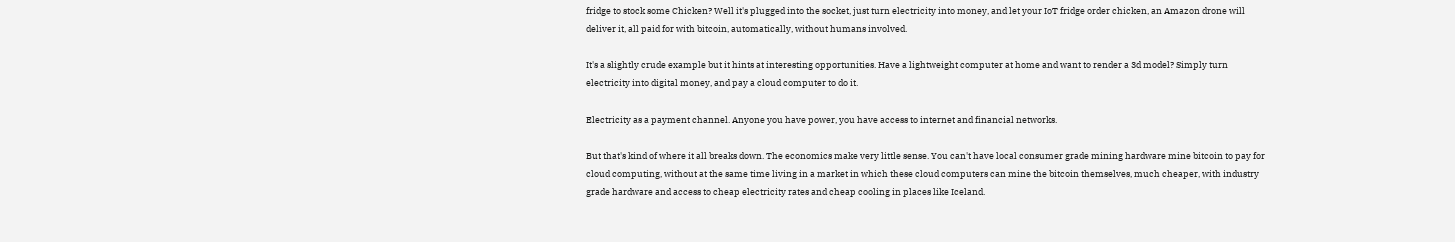fridge to stock some Chicken? Well it's plugged into the socket, just turn electricity into money, and let your IoT fridge order chicken, an Amazon drone will deliver it, all paid for with bitcoin, automatically, without humans involved.

It's a slightly crude example but it hints at interesting opportunities. Have a lightweight computer at home and want to render a 3d model? Simply turn electricity into digital money, and pay a cloud computer to do it.

Electricity as a payment channel. Anyone you have power, you have access to internet and financial networks.

But that's kind of where it all breaks down. The economics make very little sense. You can't have local consumer grade mining hardware mine bitcoin to pay for cloud computing, without at the same time living in a market in which these cloud computers can mine the bitcoin themselves, much cheaper, with industry grade hardware and access to cheap electricity rates and cheap cooling in places like Iceland.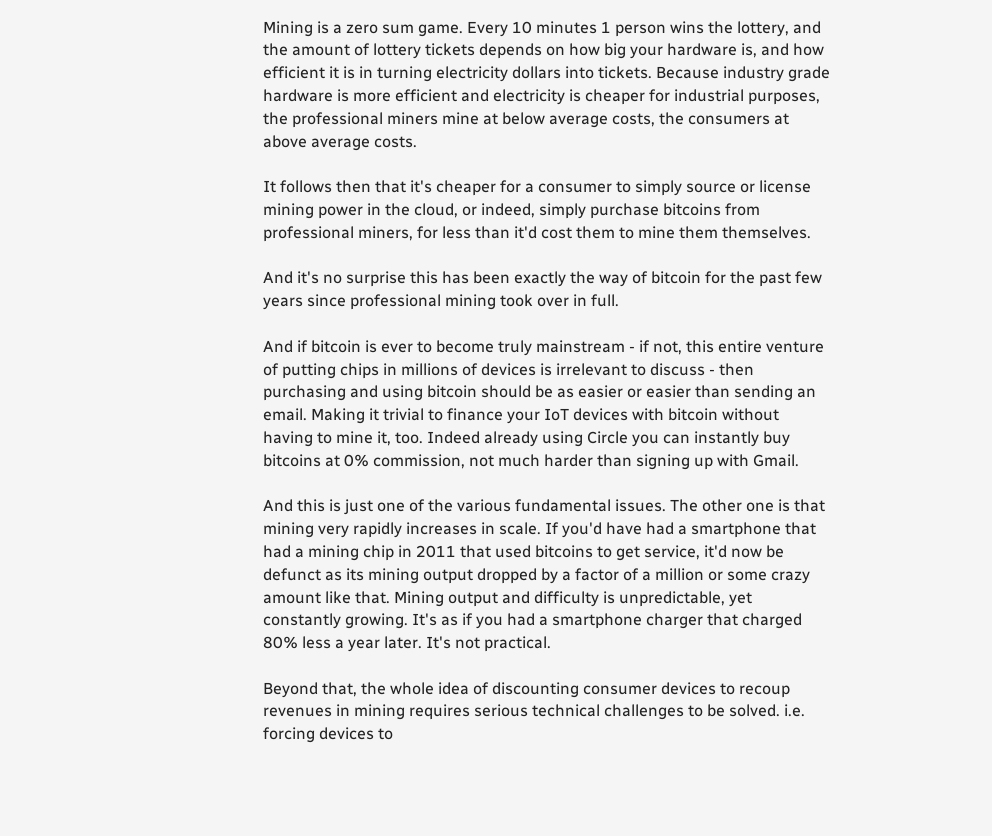Mining is a zero sum game. Every 10 minutes 1 person wins the lottery, and the amount of lottery tickets depends on how big your hardware is, and how efficient it is in turning electricity dollars into tickets. Because industry grade hardware is more efficient and electricity is cheaper for industrial purposes, the professional miners mine at below average costs, the consumers at above average costs.

It follows then that it's cheaper for a consumer to simply source or license mining power in the cloud, or indeed, simply purchase bitcoins from professional miners, for less than it'd cost them to mine them themselves.

And it's no surprise this has been exactly the way of bitcoin for the past few years since professional mining took over in full.

And if bitcoin is ever to become truly mainstream - if not, this entire venture of putting chips in millions of devices is irrelevant to discuss - then purchasing and using bitcoin should be as easier or easier than sending an email. Making it trivial to finance your IoT devices with bitcoin without having to mine it, too. Indeed already using Circle you can instantly buy bitcoins at 0% commission, not much harder than signing up with Gmail.

And this is just one of the various fundamental issues. The other one is that mining very rapidly increases in scale. If you'd have had a smartphone that had a mining chip in 2011 that used bitcoins to get service, it'd now be defunct as its mining output dropped by a factor of a million or some crazy amount like that. Mining output and difficulty is unpredictable, yet constantly growing. It's as if you had a smartphone charger that charged 80% less a year later. It's not practical.

Beyond that, the whole idea of discounting consumer devices to recoup revenues in mining requires serious technical challenges to be solved. i.e. forcing devices to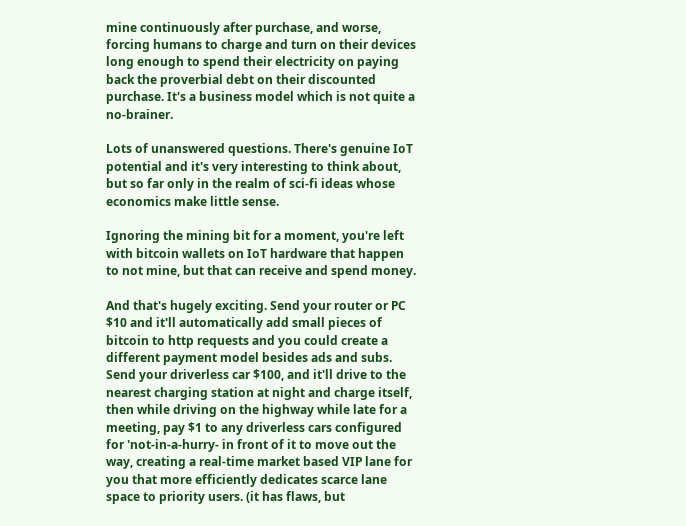mine continuously after purchase, and worse, forcing humans to charge and turn on their devices long enough to spend their electricity on paying back the proverbial debt on their discounted purchase. It's a business model which is not quite a no-brainer.

Lots of unanswered questions. There's genuine IoT potential and it's very interesting to think about, but so far only in the realm of sci-fi ideas whose economics make little sense.

Ignoring the mining bit for a moment, you're left with bitcoin wallets on IoT hardware that happen to not mine, but that can receive and spend money.

And that's hugely exciting. Send your router or PC $10 and it'll automatically add small pieces of bitcoin to http requests and you could create a different payment model besides ads and subs. Send your driverless car $100, and it'll drive to the nearest charging station at night and charge itself, then while driving on the highway while late for a meeting, pay $1 to any driverless cars configured for 'not-in-a-hurry- in front of it to move out the way, creating a real-time market based VIP lane for you that more efficiently dedicates scarce lane space to priority users. (it has flaws, but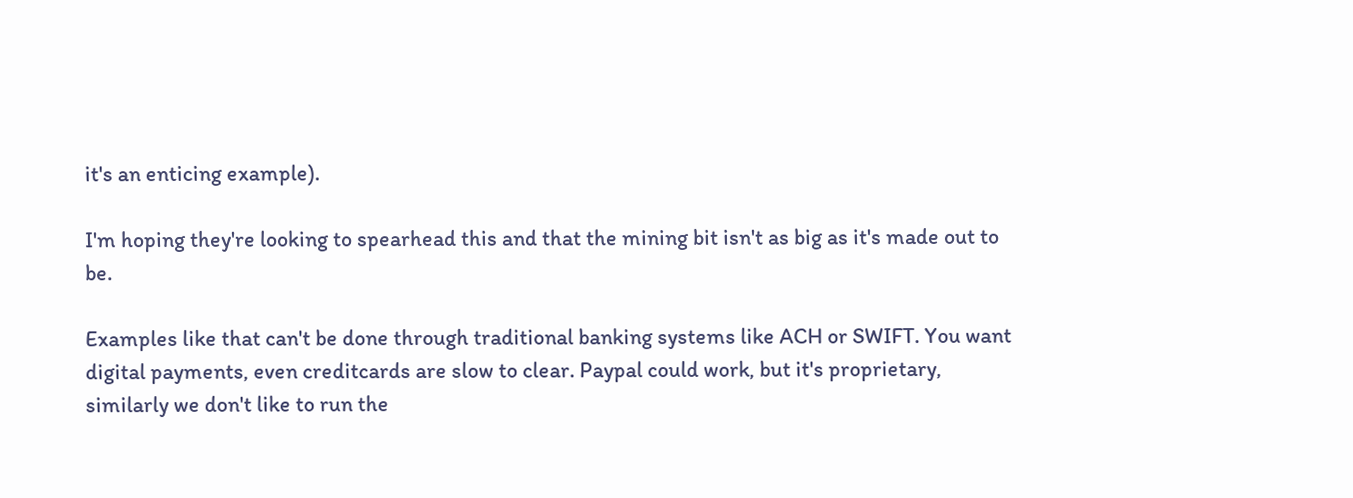it's an enticing example).

I'm hoping they're looking to spearhead this and that the mining bit isn't as big as it's made out to be.

Examples like that can't be done through traditional banking systems like ACH or SWIFT. You want digital payments, even creditcards are slow to clear. Paypal could work, but it's proprietary, similarly we don't like to run the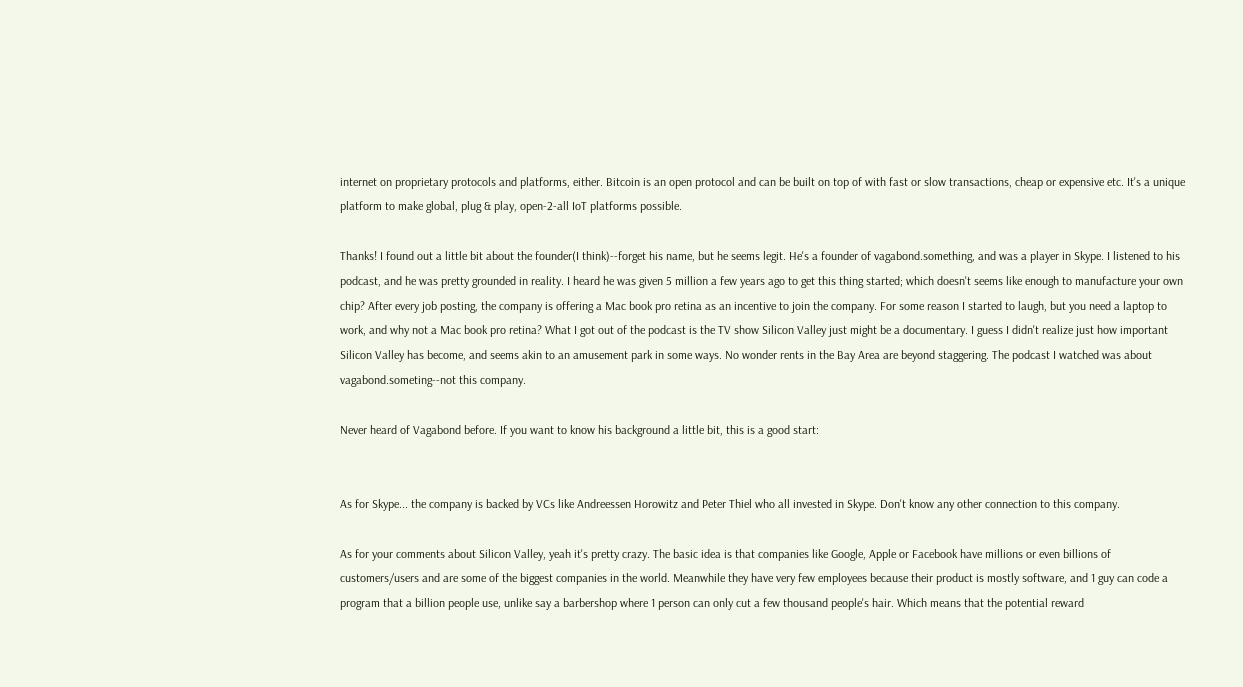internet on proprietary protocols and platforms, either. Bitcoin is an open protocol and can be built on top of with fast or slow transactions, cheap or expensive etc. It's a unique platform to make global, plug & play, open-2-all IoT platforms possible.

Thanks! I found out a little bit about the founder(I think)--forget his name, but he seems legit. He's a founder of vagabond.something, and was a player in Skype. I listened to his podcast, and he was pretty grounded in reality. I heard he was given 5 million a few years ago to get this thing started; which doesn't seems like enough to manufacture your own chip? After every job posting, the company is offering a Mac book pro retina as an incentive to join the company. For some reason I started to laugh, but you need a laptop to work, and why not a Mac book pro retina? What I got out of the podcast is the TV show Silicon Valley just might be a documentary. I guess I didn't realize just how important Silicon Valley has become, and seems akin to an amusement park in some ways. No wonder rents in the Bay Area are beyond staggering. The podcast I watched was about vagabond.someting--not this company.

Never heard of Vagabond before. If you want to know his background a little bit, this is a good start:


As for Skype... the company is backed by VCs like Andreessen Horowitz and Peter Thiel who all invested in Skype. Don't know any other connection to this company.

As for your comments about Silicon Valley, yeah it's pretty crazy. The basic idea is that companies like Google, Apple or Facebook have millions or even billions of customers/users and are some of the biggest companies in the world. Meanwhile they have very few employees because their product is mostly software, and 1 guy can code a program that a billion people use, unlike say a barbershop where 1 person can only cut a few thousand people's hair. Which means that the potential reward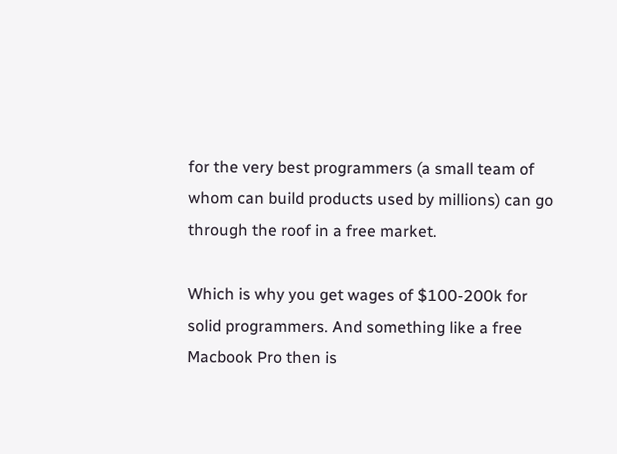for the very best programmers (a small team of whom can build products used by millions) can go through the roof in a free market.

Which is why you get wages of $100-200k for solid programmers. And something like a free Macbook Pro then is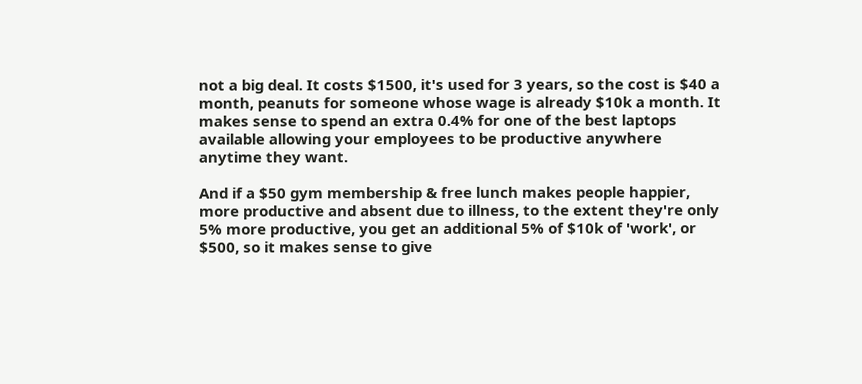not a big deal. It costs $1500, it's used for 3 years, so the cost is $40 a month, peanuts for someone whose wage is already $10k a month. It makes sense to spend an extra 0.4% for one of the best laptops available allowing your employees to be productive anywhere anytime they want.

And if a $50 gym membership & free lunch makes people happier, more productive and absent due to illness, to the extent they're only 5% more productive, you get an additional 5% of $10k of 'work', or $500, so it makes sense to give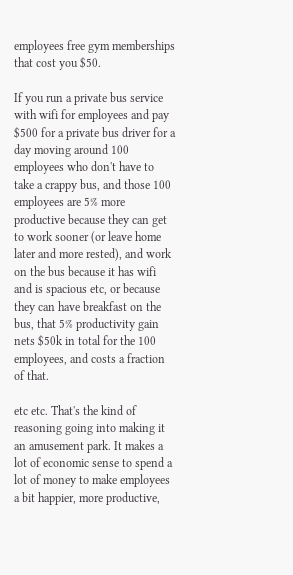employees free gym memberships that cost you $50.

If you run a private bus service with wifi for employees and pay $500 for a private bus driver for a day moving around 100 employees who don't have to take a crappy bus, and those 100 employees are 5% more productive because they can get to work sooner (or leave home later and more rested), and work on the bus because it has wifi and is spacious etc, or because they can have breakfast on the bus, that 5% productivity gain nets $50k in total for the 100 employees, and costs a fraction of that.

etc etc. That's the kind of reasoning going into making it an amusement park. It makes a lot of economic sense to spend a lot of money to make employees a bit happier, more productive,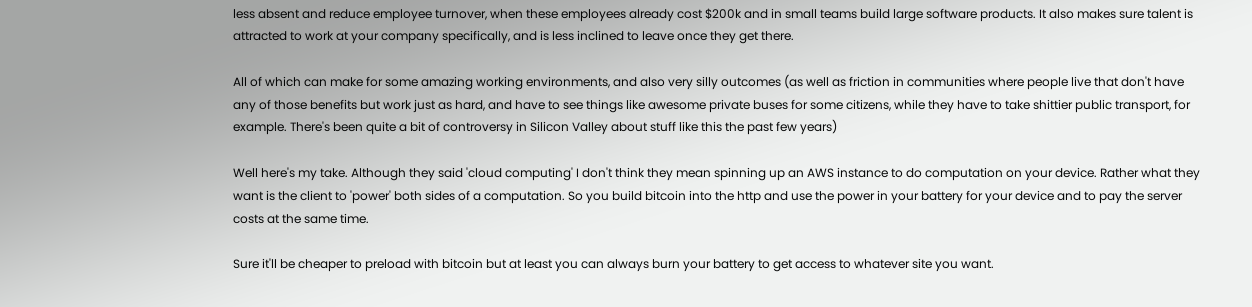less absent and reduce employee turnover, when these employees already cost $200k and in small teams build large software products. It also makes sure talent is attracted to work at your company specifically, and is less inclined to leave once they get there.

All of which can make for some amazing working environments, and also very silly outcomes (as well as friction in communities where people live that don't have any of those benefits but work just as hard, and have to see things like awesome private buses for some citizens, while they have to take shittier public transport, for example. There's been quite a bit of controversy in Silicon Valley about stuff like this the past few years)

Well here's my take. Although they said 'cloud computing' I don't think they mean spinning up an AWS instance to do computation on your device. Rather what they want is the client to 'power' both sides of a computation. So you build bitcoin into the http and use the power in your battery for your device and to pay the server costs at the same time.

Sure it'll be cheaper to preload with bitcoin but at least you can always burn your battery to get access to whatever site you want.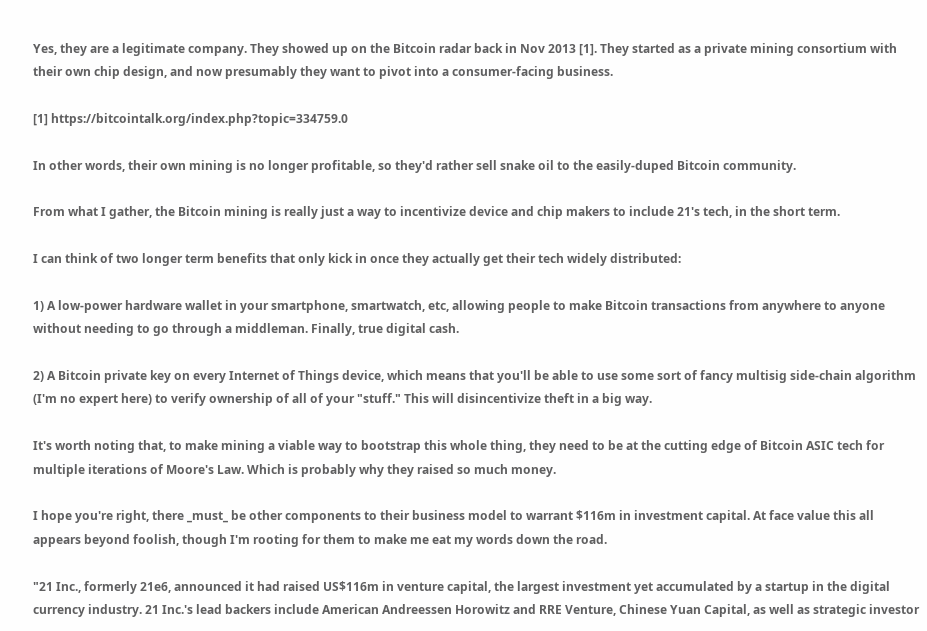Yes, they are a legitimate company. They showed up on the Bitcoin radar back in Nov 2013 [1]. They started as a private mining consortium with their own chip design, and now presumably they want to pivot into a consumer-facing business.

[1] https://bitcointalk.org/index.php?topic=334759.0

In other words, their own mining is no longer profitable, so they'd rather sell snake oil to the easily-duped Bitcoin community.

From what I gather, the Bitcoin mining is really just a way to incentivize device and chip makers to include 21's tech, in the short term.

I can think of two longer term benefits that only kick in once they actually get their tech widely distributed:

1) A low-power hardware wallet in your smartphone, smartwatch, etc, allowing people to make Bitcoin transactions from anywhere to anyone without needing to go through a middleman. Finally, true digital cash.

2) A Bitcoin private key on every Internet of Things device, which means that you'll be able to use some sort of fancy multisig side-chain algorithm (I'm no expert here) to verify ownership of all of your "stuff." This will disincentivize theft in a big way.

It's worth noting that, to make mining a viable way to bootstrap this whole thing, they need to be at the cutting edge of Bitcoin ASIC tech for multiple iterations of Moore's Law. Which is probably why they raised so much money.

I hope you're right, there _must_ be other components to their business model to warrant $116m in investment capital. At face value this all appears beyond foolish, though I'm rooting for them to make me eat my words down the road.

"21 Inc., formerly 21e6, announced it had raised US$116m in venture capital, the largest investment yet accumulated by a startup in the digital currency industry. 21 Inc.'s lead backers include American Andreessen Horowitz and RRE Venture, Chinese Yuan Capital, as well as strategic investor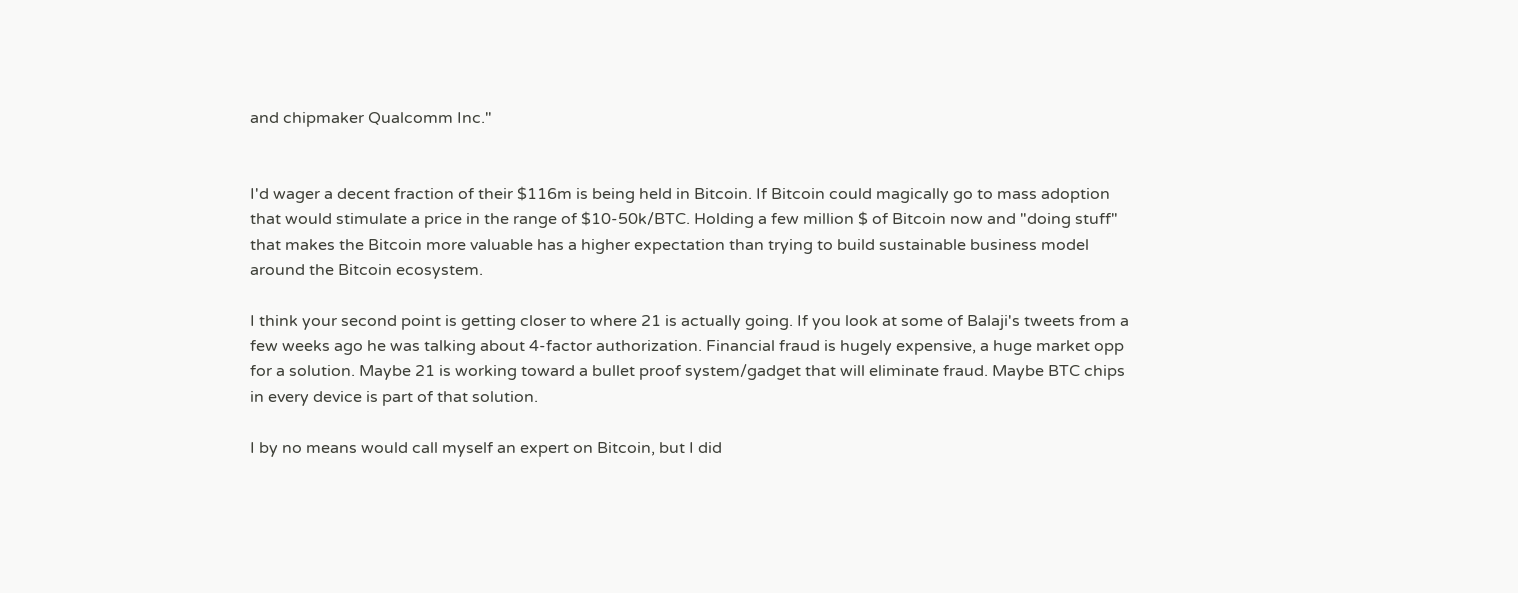and chipmaker Qualcomm Inc."


I'd wager a decent fraction of their $116m is being held in Bitcoin. If Bitcoin could magically go to mass adoption that would stimulate a price in the range of $10-50k/BTC. Holding a few million $ of Bitcoin now and "doing stuff" that makes the Bitcoin more valuable has a higher expectation than trying to build sustainable business model around the Bitcoin ecosystem.

I think your second point is getting closer to where 21 is actually going. If you look at some of Balaji's tweets from a few weeks ago he was talking about 4-factor authorization. Financial fraud is hugely expensive, a huge market opp for a solution. Maybe 21 is working toward a bullet proof system/gadget that will eliminate fraud. Maybe BTC chips in every device is part of that solution.

I by no means would call myself an expert on Bitcoin, but I did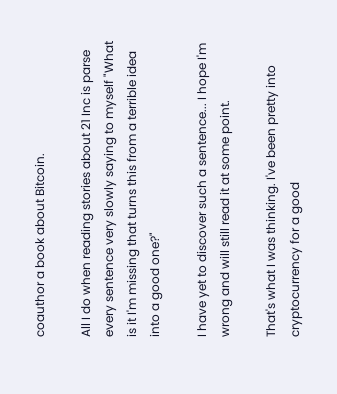coauthor a book about Bitcoin.

All I do when reading stories about 21 Inc is parse every sentence very slowly saying to myself "What is it I'm missing that turns this from a terrible idea into a good one?"

I have yet to discover such a sentence... I hope I'm wrong and will still read it at some point.

That's what I was thinking. I've been pretty into cryptocurrency for a good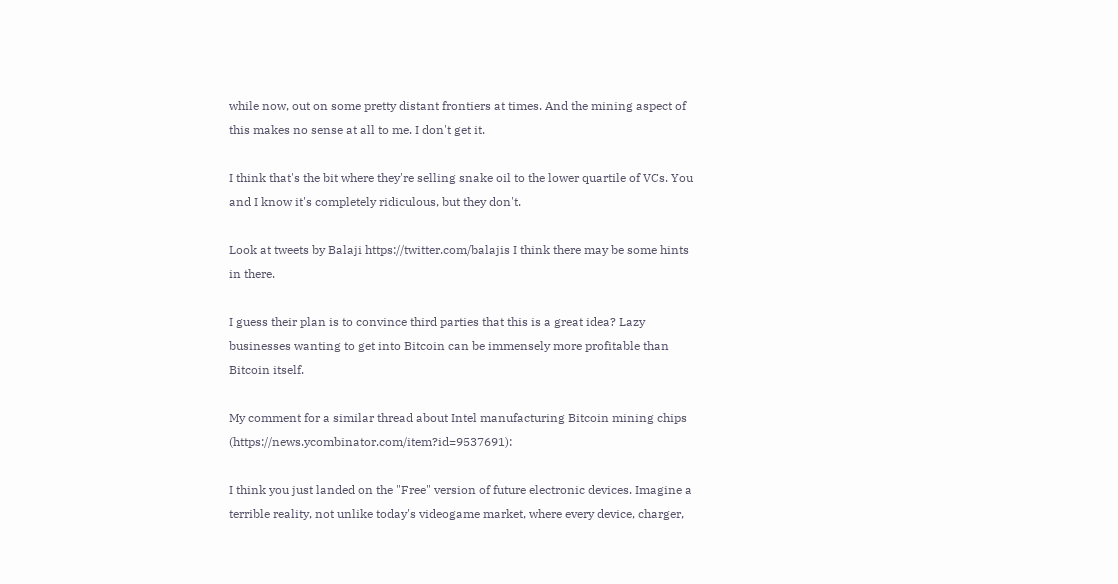while now, out on some pretty distant frontiers at times. And the mining aspect of this makes no sense at all to me. I don't get it.

I think that's the bit where they're selling snake oil to the lower quartile of VCs. You and I know it's completely ridiculous, but they don't.

Look at tweets by Balaji https://twitter.com/balajis I think there may be some hints in there.

I guess their plan is to convince third parties that this is a great idea? Lazy businesses wanting to get into Bitcoin can be immensely more profitable than Bitcoin itself.

My comment for a similar thread about Intel manufacturing Bitcoin mining chips (https://news.ycombinator.com/item?id=9537691):

I think you just landed on the "Free" version of future electronic devices. Imagine a terrible reality, not unlike today's videogame market, where every device, charger,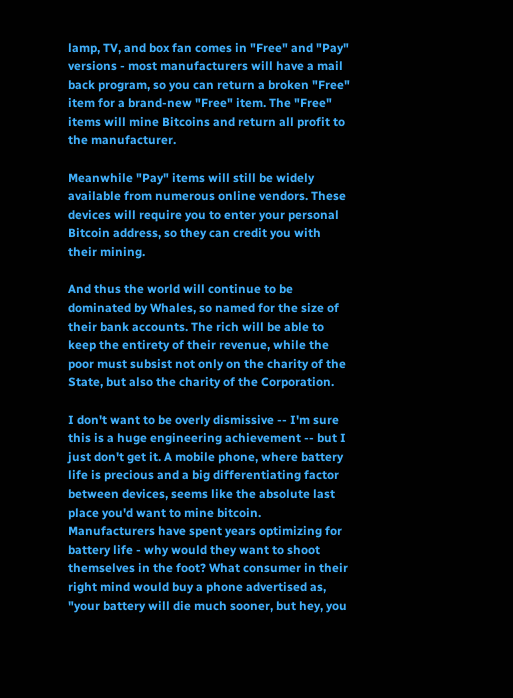lamp, TV, and box fan comes in "Free" and "Pay" versions - most manufacturers will have a mail back program, so you can return a broken "Free" item for a brand-new "Free" item. The "Free" items will mine Bitcoins and return all profit to the manufacturer.

Meanwhile "Pay" items will still be widely available from numerous online vendors. These devices will require you to enter your personal Bitcoin address, so they can credit you with their mining.

And thus the world will continue to be dominated by Whales, so named for the size of their bank accounts. The rich will be able to keep the entirety of their revenue, while the poor must subsist not only on the charity of the State, but also the charity of the Corporation.

I don't want to be overly dismissive -- I'm sure this is a huge engineering achievement -- but I just don't get it. A mobile phone, where battery life is precious and a big differentiating factor between devices, seems like the absolute last place you'd want to mine bitcoin. Manufacturers have spent years optimizing for battery life - why would they want to shoot themselves in the foot? What consumer in their right mind would buy a phone advertised as, "your battery will die much sooner, but hey, you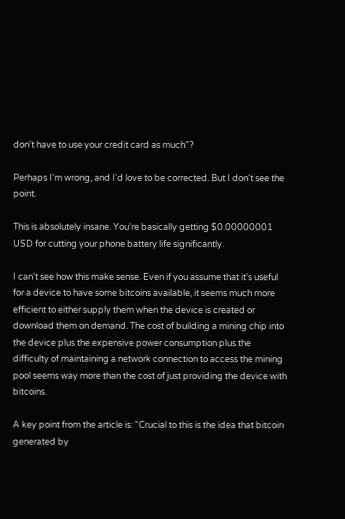don't have to use your credit card as much"?

Perhaps I'm wrong, and I'd love to be corrected. But I don't see the point.

This is absolutely insane. You're basically getting $0.00000001 USD for cutting your phone battery life significantly.

I can't see how this make sense. Even if you assume that it's useful for a device to have some bitcoins available, it seems much more efficient to either supply them when the device is created or download them on demand. The cost of building a mining chip into the device plus the expensive power consumption plus the difficulty of maintaining a network connection to access the mining pool seems way more than the cost of just providing the device with bitcoins.

A key point from the article is: "Crucial to this is the idea that bitcoin generated by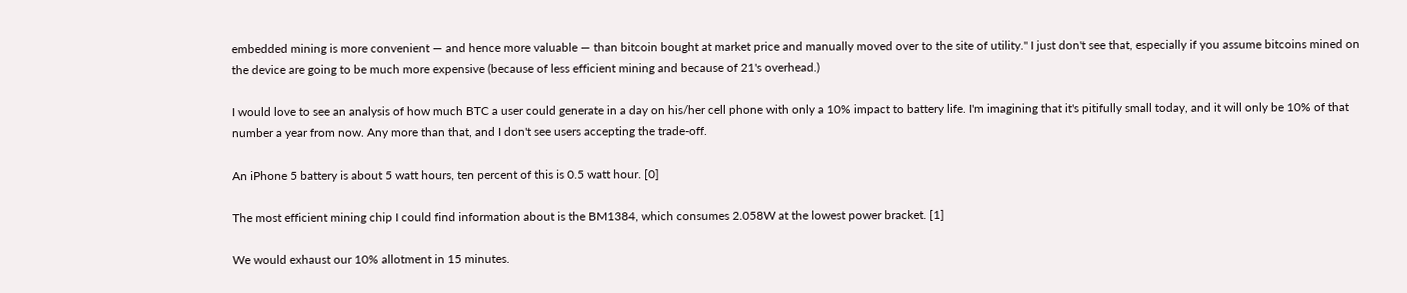embedded mining is more convenient — and hence more valuable — than bitcoin bought at market price and manually moved over to the site of utility." I just don't see that, especially if you assume bitcoins mined on the device are going to be much more expensive (because of less efficient mining and because of 21's overhead.)

I would love to see an analysis of how much BTC a user could generate in a day on his/her cell phone with only a 10% impact to battery life. I'm imagining that it's pitifully small today, and it will only be 10% of that number a year from now. Any more than that, and I don't see users accepting the trade-off.

An iPhone 5 battery is about 5 watt hours, ten percent of this is 0.5 watt hour. [0]

The most efficient mining chip I could find information about is the BM1384, which consumes 2.058W at the lowest power bracket. [1]

We would exhaust our 10% allotment in 15 minutes.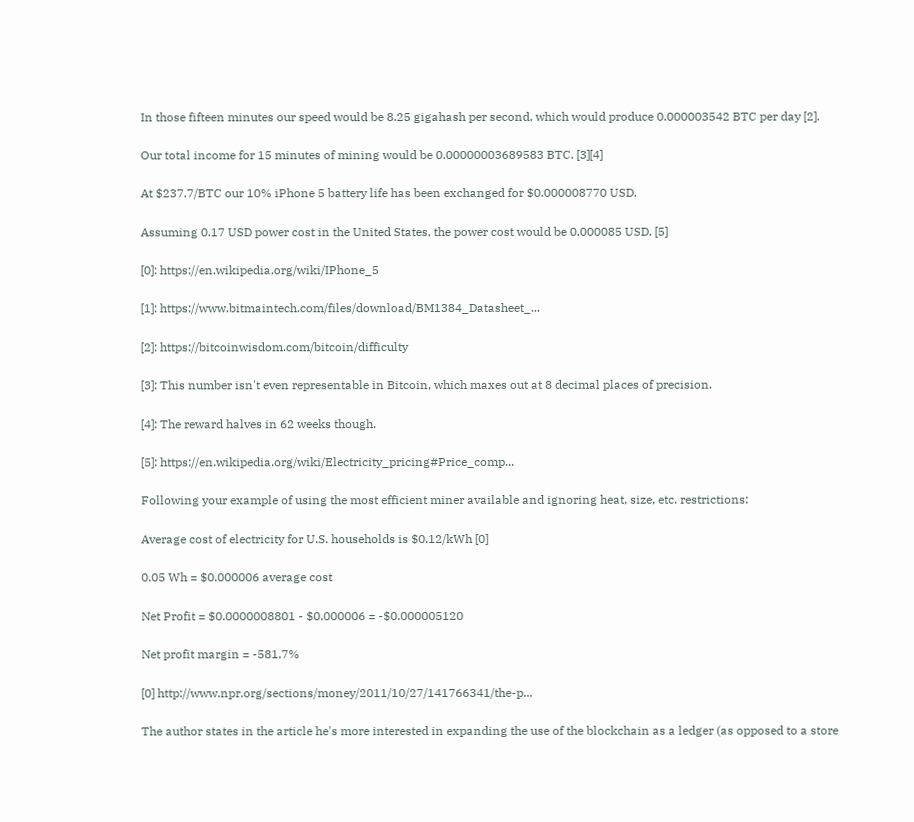In those fifteen minutes our speed would be 8.25 gigahash per second, which would produce 0.000003542 BTC per day [2].

Our total income for 15 minutes of mining would be 0.00000003689583 BTC. [3][4]

At $237.7/BTC our 10% iPhone 5 battery life has been exchanged for $0.000008770 USD.

Assuming 0.17 USD power cost in the United States, the power cost would be 0.000085 USD. [5]

[0]: https://en.wikipedia.org/wiki/IPhone_5

[1]: https://www.bitmaintech.com/files/download/BM1384_Datasheet_...

[2]: https://bitcoinwisdom.com/bitcoin/difficulty

[3]: This number isn't even representable in Bitcoin, which maxes out at 8 decimal places of precision.

[4]: The reward halves in 62 weeks though.

[5]: https://en.wikipedia.org/wiki/Electricity_pricing#Price_comp...

Following your example of using the most efficient miner available and ignoring heat, size, etc. restrictions:

Average cost of electricity for U.S. households is $0.12/kWh [0]

0.05 Wh = $0.000006 average cost

Net Profit = $0.0000008801 - $0.000006 = -$0.000005120

Net profit margin = -581.7%

[0] http://www.npr.org/sections/money/2011/10/27/141766341/the-p...

The author states in the article he's more interested in expanding the use of the blockchain as a ledger (as opposed to a store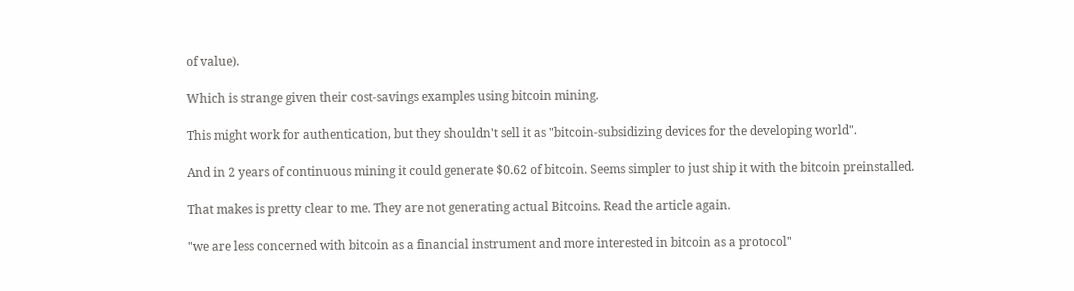of value).

Which is strange given their cost-savings examples using bitcoin mining.

This might work for authentication, but they shouldn't sell it as "bitcoin-subsidizing devices for the developing world".

And in 2 years of continuous mining it could generate $0.62 of bitcoin. Seems simpler to just ship it with the bitcoin preinstalled.

That makes is pretty clear to me. They are not generating actual Bitcoins. Read the article again.

"we are less concerned with bitcoin as a financial instrument and more interested in bitcoin as a protocol"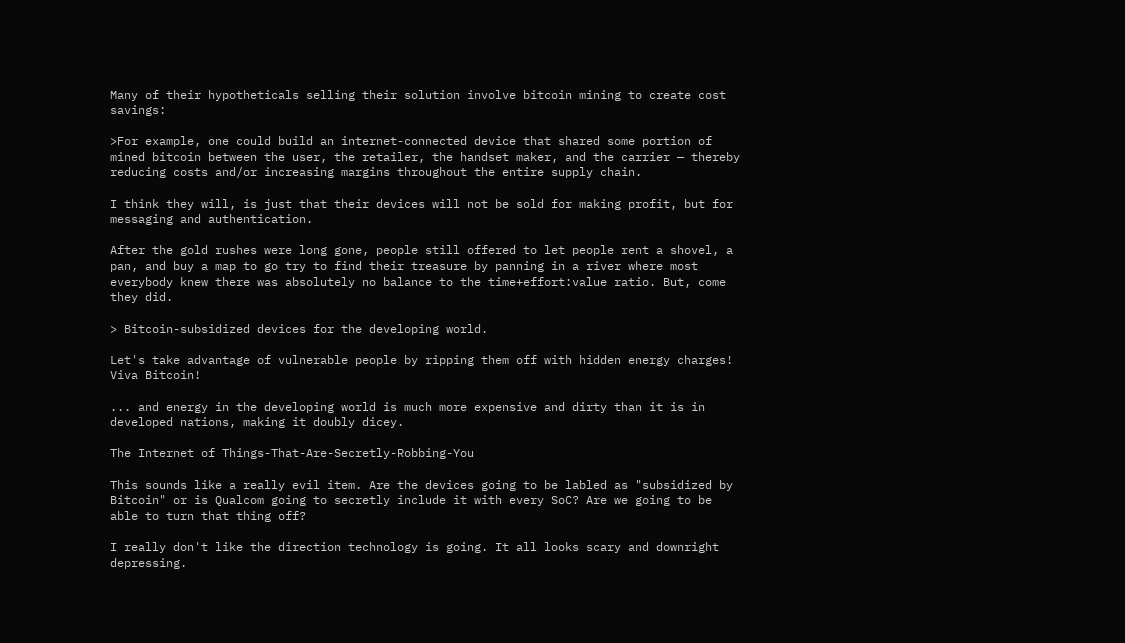Many of their hypotheticals selling their solution involve bitcoin mining to create cost savings:

>For example, one could build an internet-connected device that shared some portion of mined bitcoin between the user, the retailer, the handset maker, and the carrier — thereby reducing costs and/or increasing margins throughout the entire supply chain.

I think they will, is just that their devices will not be sold for making profit, but for messaging and authentication.

After the gold rushes were long gone, people still offered to let people rent a shovel, a pan, and buy a map to go try to find their treasure by panning in a river where most everybody knew there was absolutely no balance to the time+effort:value ratio. But, come they did.

> Bitcoin-subsidized devices for the developing world.

Let's take advantage of vulnerable people by ripping them off with hidden energy charges! Viva Bitcoin!

... and energy in the developing world is much more expensive and dirty than it is in developed nations, making it doubly dicey.

The Internet of Things-That-Are-Secretly-Robbing-You

This sounds like a really evil item. Are the devices going to be labled as "subsidized by Bitcoin" or is Qualcom going to secretly include it with every SoC? Are we going to be able to turn that thing off?

I really don't like the direction technology is going. It all looks scary and downright depressing.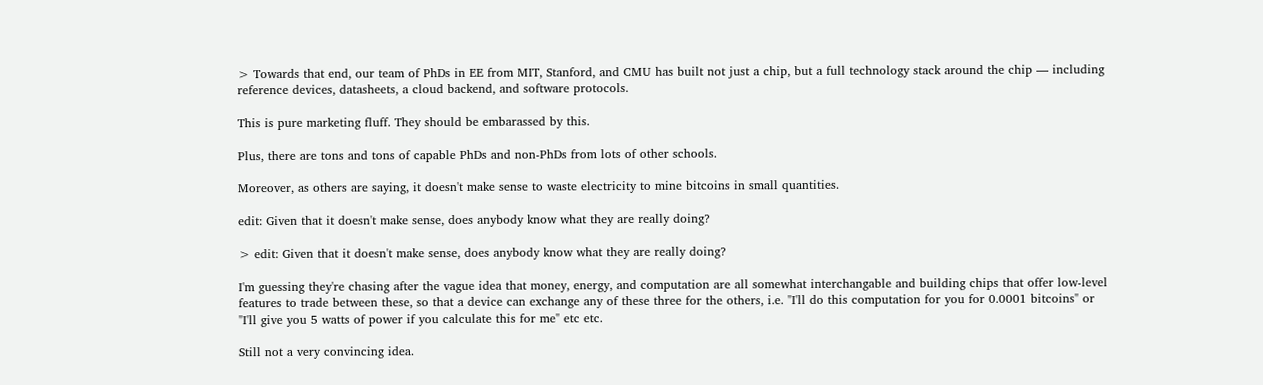> Towards that end, our team of PhDs in EE from MIT, Stanford, and CMU has built not just a chip, but a full technology stack around the chip — including reference devices, datasheets, a cloud backend, and software protocols.

This is pure marketing fluff. They should be embarassed by this.

Plus, there are tons and tons of capable PhDs and non-PhDs from lots of other schools.

Moreover, as others are saying, it doesn't make sense to waste electricity to mine bitcoins in small quantities.

edit: Given that it doesn't make sense, does anybody know what they are really doing?

> edit: Given that it doesn't make sense, does anybody know what they are really doing?

I'm guessing they're chasing after the vague idea that money, energy, and computation are all somewhat interchangable and building chips that offer low-level features to trade between these, so that a device can exchange any of these three for the others, i.e. "I'll do this computation for you for 0.0001 bitcoins" or "I'll give you 5 watts of power if you calculate this for me" etc etc.

Still not a very convincing idea.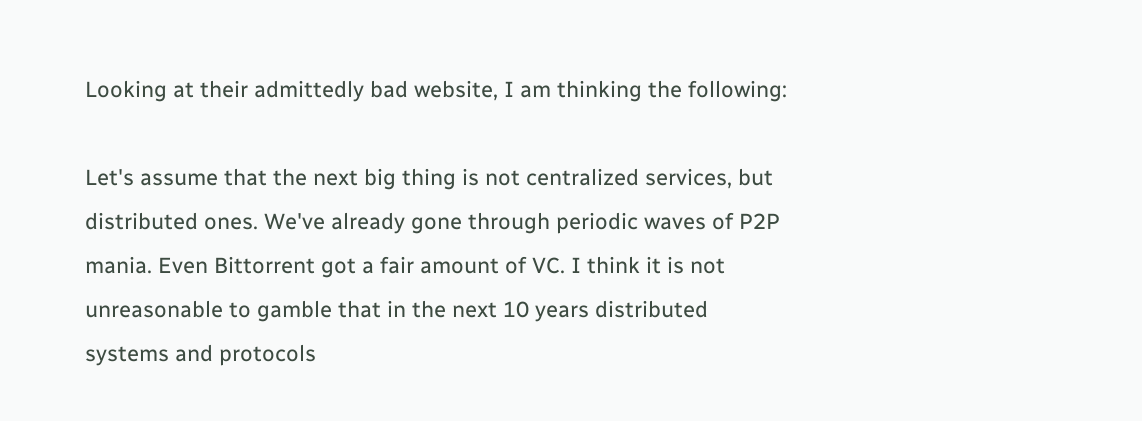Looking at their admittedly bad website, I am thinking the following:

Let's assume that the next big thing is not centralized services, but distributed ones. We've already gone through periodic waves of P2P mania. Even Bittorrent got a fair amount of VC. I think it is not unreasonable to gamble that in the next 10 years distributed systems and protocols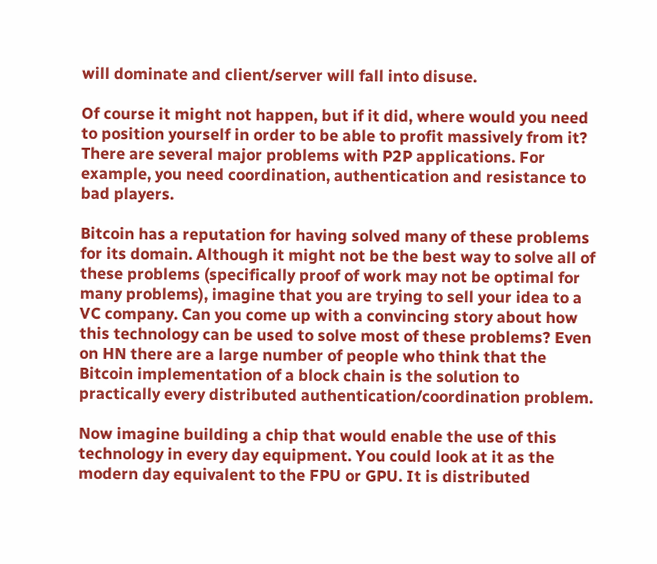will dominate and client/server will fall into disuse.

Of course it might not happen, but if it did, where would you need to position yourself in order to be able to profit massively from it? There are several major problems with P2P applications. For example, you need coordination, authentication and resistance to bad players.

Bitcoin has a reputation for having solved many of these problems for its domain. Although it might not be the best way to solve all of these problems (specifically proof of work may not be optimal for many problems), imagine that you are trying to sell your idea to a VC company. Can you come up with a convincing story about how this technology can be used to solve most of these problems? Even on HN there are a large number of people who think that the Bitcoin implementation of a block chain is the solution to practically every distributed authentication/coordination problem.

Now imagine building a chip that would enable the use of this technology in every day equipment. You could look at it as the modern day equivalent to the FPU or GPU. It is distributed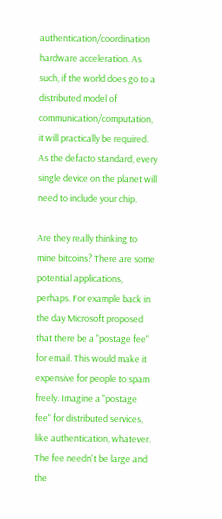authentication/coordination hardware acceleration. As such, if the world does go to a distributed model of communication/computation, it will practically be required. As the defacto standard, every single device on the planet will need to include your chip.

Are they really thinking to mine bitcoins? There are some potential applications, perhaps. For example back in the day Microsoft proposed that there be a "postage fee" for email. This would make it expensive for people to spam freely. Imagine a "postage fee" for distributed services, like authentication, whatever. The fee needn't be large and the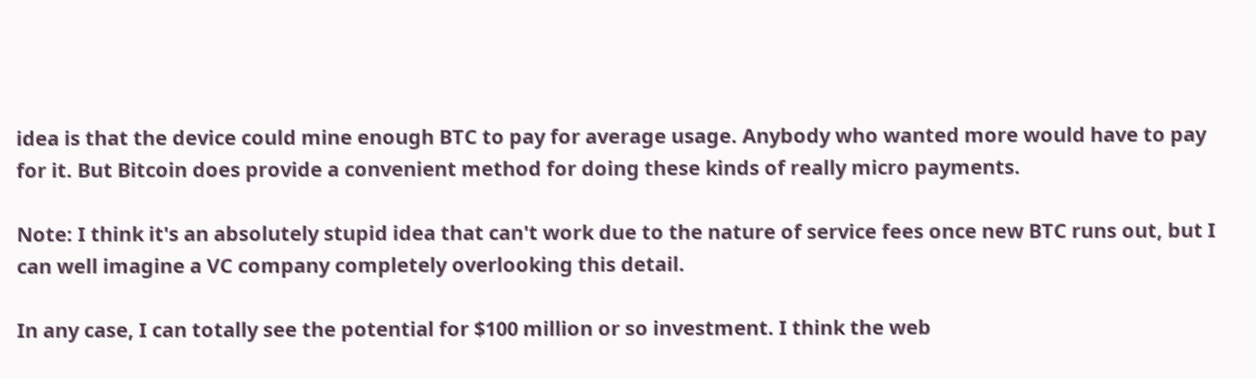idea is that the device could mine enough BTC to pay for average usage. Anybody who wanted more would have to pay for it. But Bitcoin does provide a convenient method for doing these kinds of really micro payments.

Note: I think it's an absolutely stupid idea that can't work due to the nature of service fees once new BTC runs out, but I can well imagine a VC company completely overlooking this detail.

In any case, I can totally see the potential for $100 million or so investment. I think the web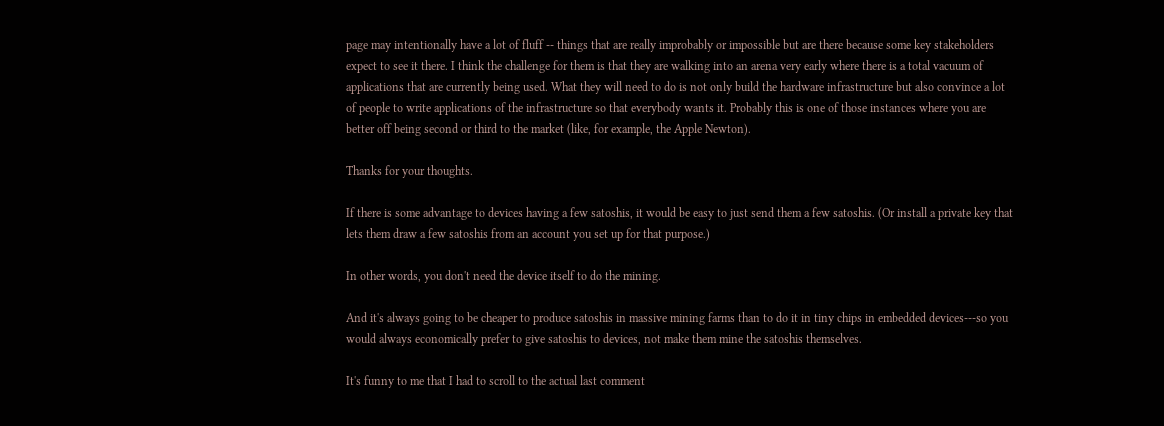page may intentionally have a lot of fluff -- things that are really improbably or impossible but are there because some key stakeholders expect to see it there. I think the challenge for them is that they are walking into an arena very early where there is a total vacuum of applications that are currently being used. What they will need to do is not only build the hardware infrastructure but also convince a lot of people to write applications of the infrastructure so that everybody wants it. Probably this is one of those instances where you are better off being second or third to the market (like, for example, the Apple Newton).

Thanks for your thoughts.

If there is some advantage to devices having a few satoshis, it would be easy to just send them a few satoshis. (Or install a private key that lets them draw a few satoshis from an account you set up for that purpose.)

In other words, you don't need the device itself to do the mining.

And it's always going to be cheaper to produce satoshis in massive mining farms than to do it in tiny chips in embedded devices---so you would always economically prefer to give satoshis to devices, not make them mine the satoshis themselves.

It's funny to me that I had to scroll to the actual last comment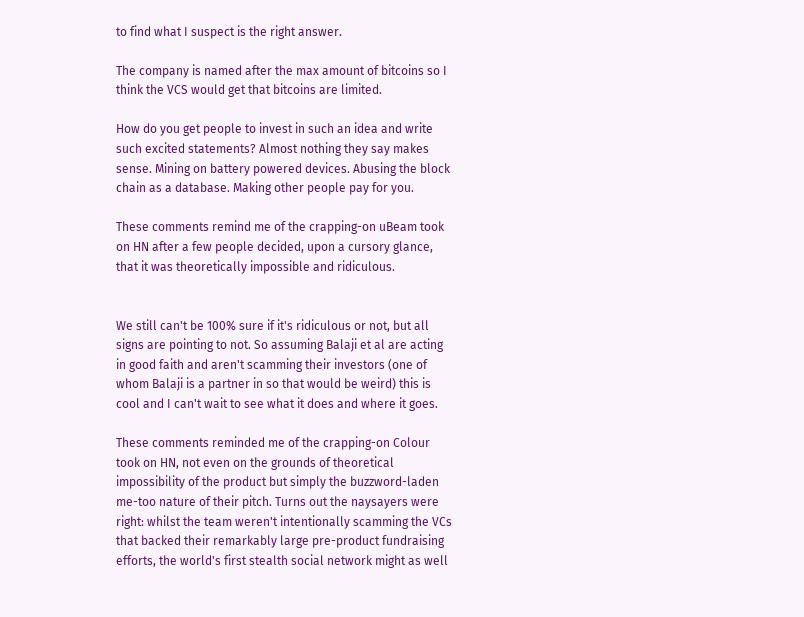to find what I suspect is the right answer.

The company is named after the max amount of bitcoins so I think the VCS would get that bitcoins are limited.

How do you get people to invest in such an idea and write such excited statements? Almost nothing they say makes sense. Mining on battery powered devices. Abusing the block chain as a database. Making other people pay for you.

These comments remind me of the crapping-on uBeam took on HN after a few people decided, upon a cursory glance, that it was theoretically impossible and ridiculous.


We still can't be 100% sure if it's ridiculous or not, but all signs are pointing to not. So assuming Balaji et al are acting in good faith and aren't scamming their investors (one of whom Balaji is a partner in so that would be weird) this is cool and I can't wait to see what it does and where it goes.

These comments reminded me of the crapping-on Colour took on HN, not even on the grounds of theoretical impossibility of the product but simply the buzzword-laden me-too nature of their pitch. Turns out the naysayers were right: whilst the team weren't intentionally scamming the VCs that backed their remarkably large pre-product fundraising efforts, the world's first stealth social network might as well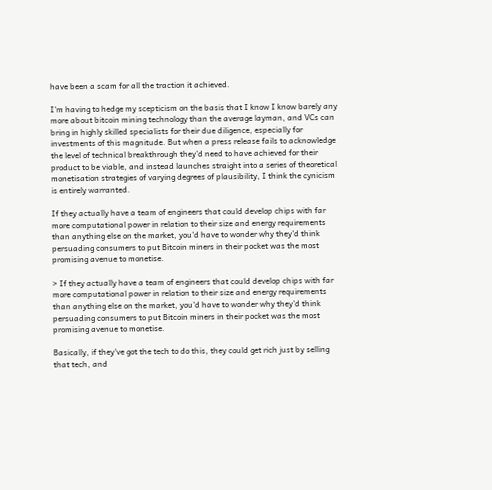have been a scam for all the traction it achieved.

I'm having to hedge my scepticism on the basis that I know I know barely any more about bitcoin mining technology than the average layman, and VCs can bring in highly skilled specialists for their due diligence, especially for investments of this magnitude. But when a press release fails to acknowledge the level of technical breakthrough they'd need to have achieved for their product to be viable, and instead launches straight into a series of theoretical monetisation strategies of varying degrees of plausibility, I think the cynicism is entirely warranted.

If they actually have a team of engineers that could develop chips with far more computational power in relation to their size and energy requirements than anything else on the market, you'd have to wonder why they'd think persuading consumers to put Bitcoin miners in their pocket was the most promising avenue to monetise.

> If they actually have a team of engineers that could develop chips with far more computational power in relation to their size and energy requirements than anything else on the market, you'd have to wonder why they'd think persuading consumers to put Bitcoin miners in their pocket was the most promising avenue to monetise.

Basically, if they've got the tech to do this, they could get rich just by selling that tech, and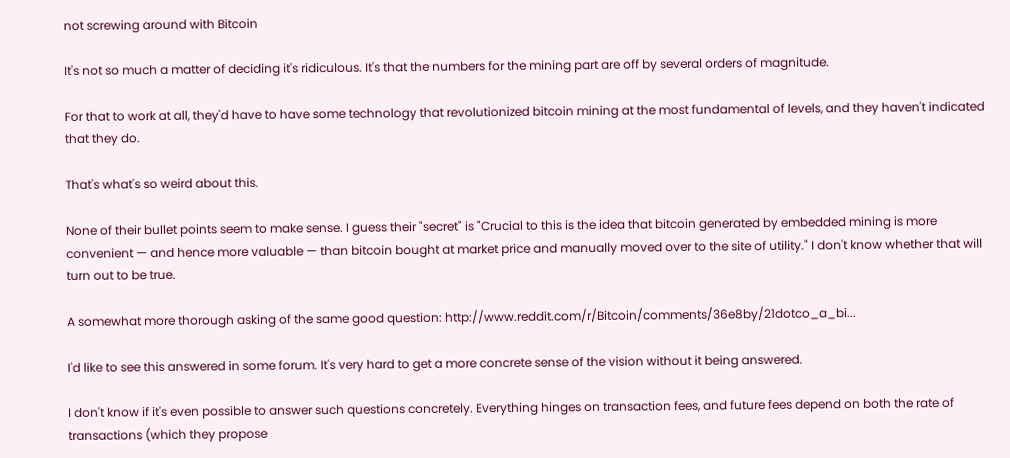not screwing around with Bitcoin

It's not so much a matter of deciding it's ridiculous. It's that the numbers for the mining part are off by several orders of magnitude.

For that to work at all, they'd have to have some technology that revolutionized bitcoin mining at the most fundamental of levels, and they haven't indicated that they do.

That's what's so weird about this.

None of their bullet points seem to make sense. I guess their "secret" is "Crucial to this is the idea that bitcoin generated by embedded mining is more convenient — and hence more valuable — than bitcoin bought at market price and manually moved over to the site of utility." I don't know whether that will turn out to be true.

A somewhat more thorough asking of the same good question: http://www.reddit.com/r/Bitcoin/comments/36e8by/21dotco_a_bi...

I'd like to see this answered in some forum. It's very hard to get a more concrete sense of the vision without it being answered.

I don't know if it's even possible to answer such questions concretely. Everything hinges on transaction fees, and future fees depend on both the rate of transactions (which they propose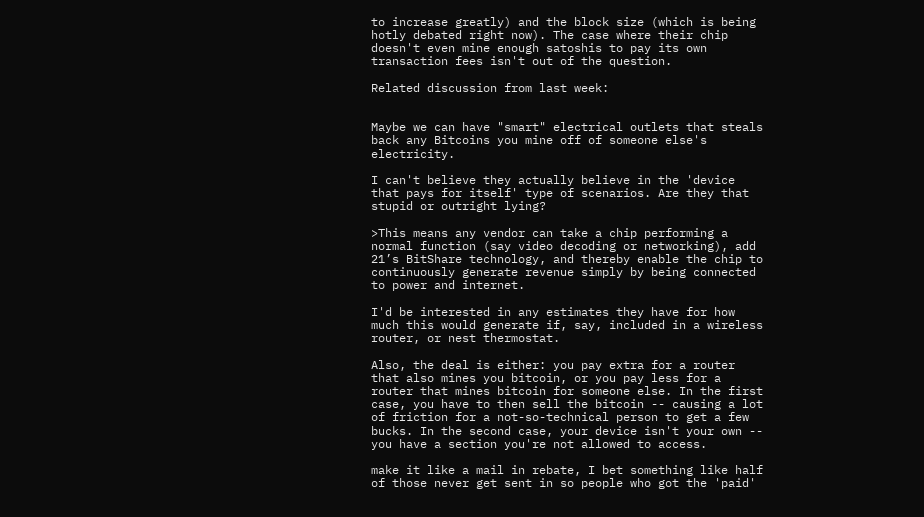to increase greatly) and the block size (which is being hotly debated right now). The case where their chip doesn't even mine enough satoshis to pay its own transaction fees isn't out of the question.

Related discussion from last week:


Maybe we can have "smart" electrical outlets that steals back any Bitcoins you mine off of someone else's electricity.

I can't believe they actually believe in the 'device that pays for itself' type of scenarios. Are they that stupid or outright lying?

>This means any vendor can take a chip performing a normal function (say video decoding or networking), add 21’s BitShare technology, and thereby enable the chip to continuously generate revenue simply by being connected to power and internet.

I'd be interested in any estimates they have for how much this would generate if, say, included in a wireless router, or nest thermostat.

Also, the deal is either: you pay extra for a router that also mines you bitcoin, or you pay less for a router that mines bitcoin for someone else. In the first case, you have to then sell the bitcoin -- causing a lot of friction for a not-so-technical person to get a few bucks. In the second case, your device isn't your own -- you have a section you're not allowed to access.

make it like a mail in rebate, I bet something like half of those never get sent in so people who got the 'paid'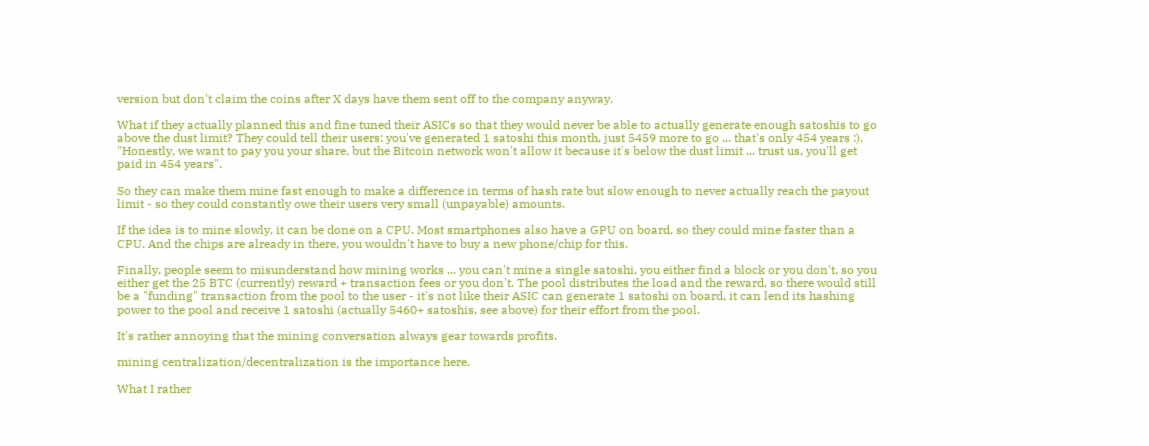version but don't claim the coins after X days have them sent off to the company anyway.

What if they actually planned this and fine tuned their ASICs so that they would never be able to actually generate enough satoshis to go above the dust limit? They could tell their users: you've generated 1 satoshi this month, just 5459 more to go ... that's only 454 years :). "Honestly, we want to pay you your share, but the Bitcoin network won't allow it because it's below the dust limit ... trust us, you'll get paid in 454 years".

So they can make them mine fast enough to make a difference in terms of hash rate but slow enough to never actually reach the payout limit - so they could constantly owe their users very small (unpayable) amounts.

If the idea is to mine slowly, it can be done on a CPU. Most smartphones also have a GPU on board, so they could mine faster than a CPU. And the chips are already in there, you wouldn't have to buy a new phone/chip for this.

Finally, people seem to misunderstand how mining works ... you can't mine a single satoshi, you either find a block or you don't, so you either get the 25 BTC (currently) reward + transaction fees or you don't. The pool distributes the load and the reward, so there would still be a "funding" transaction from the pool to the user - it's not like their ASIC can generate 1 satoshi on board, it can lend its hashing power to the pool and receive 1 satoshi (actually 5460+ satoshis, see above) for their effort from the pool.

It's rather annoying that the mining conversation always gear towards profits.

mining centralization/decentralization is the importance here.

What I rather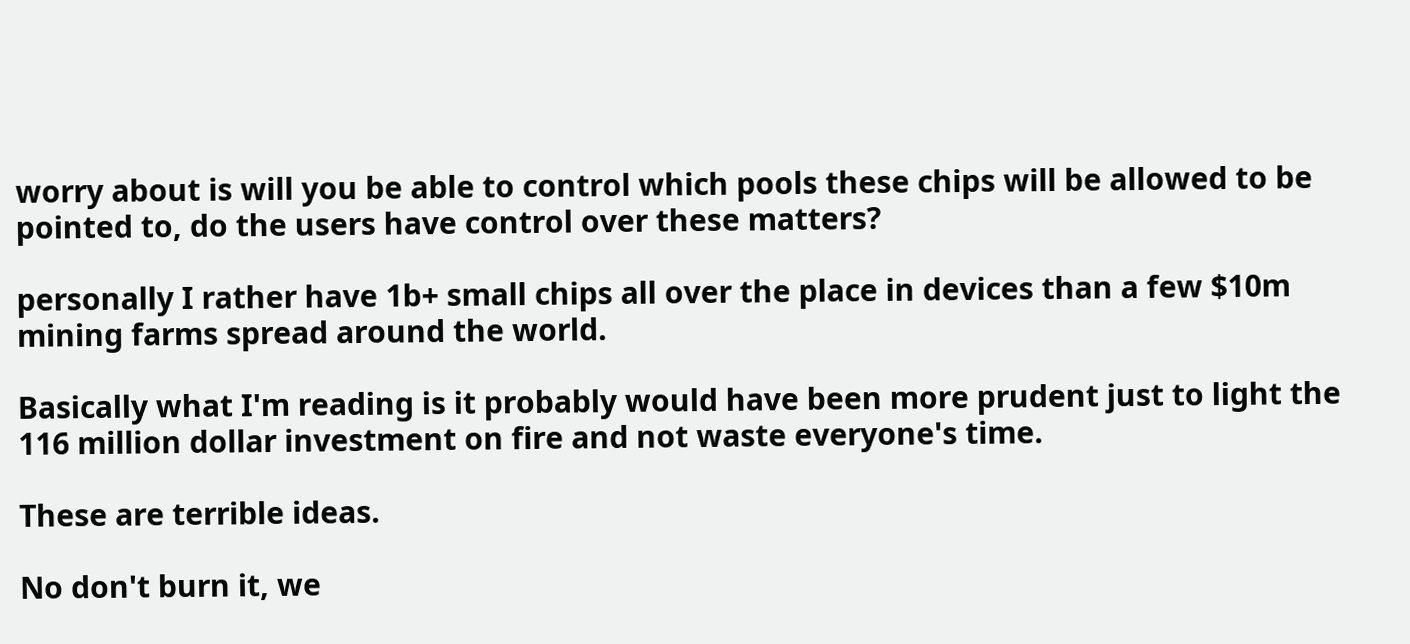worry about is will you be able to control which pools these chips will be allowed to be pointed to, do the users have control over these matters?

personally I rather have 1b+ small chips all over the place in devices than a few $10m mining farms spread around the world.

Basically what I'm reading is it probably would have been more prudent just to light the 116 million dollar investment on fire and not waste everyone's time.

These are terrible ideas.

No don't burn it, we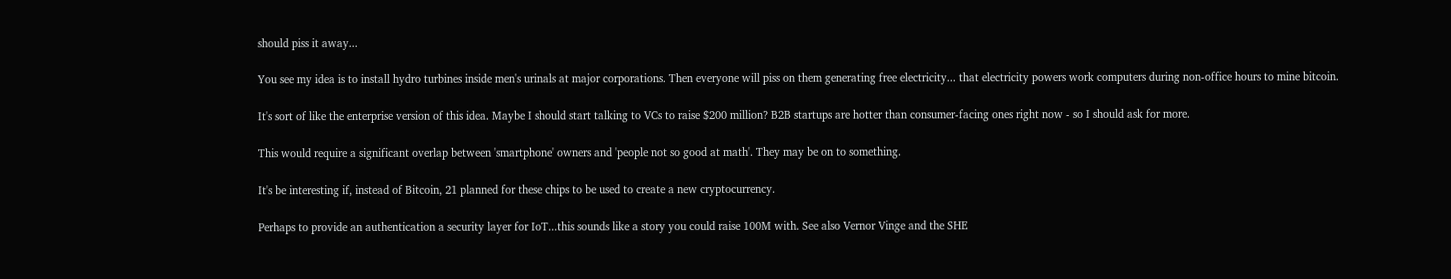should piss it away...

You see my idea is to install hydro turbines inside men's urinals at major corporations. Then everyone will piss on them generating free electricity... that electricity powers work computers during non-office hours to mine bitcoin.

It's sort of like the enterprise version of this idea. Maybe I should start talking to VCs to raise $200 million? B2B startups are hotter than consumer-facing ones right now - so I should ask for more.

This would require a significant overlap between 'smartphone' owners and 'people not so good at math'. They may be on to something.

It's be interesting if, instead of Bitcoin, 21 planned for these chips to be used to create a new cryptocurrency.

Perhaps to provide an authentication a security layer for IoT...this sounds like a story you could raise 100M with. See also Vernor Vinge and the SHE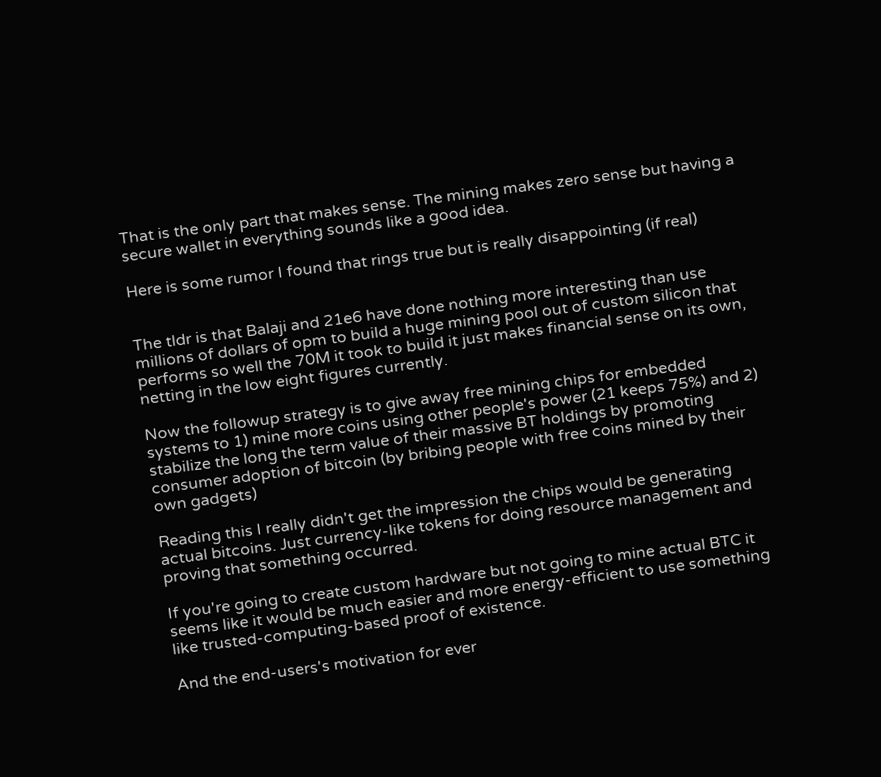That is the only part that makes sense. The mining makes zero sense but having a secure wallet in everything sounds like a good idea.

Here is some rumor I found that rings true but is really disappointing (if real)


The tldr is that Balaji and 21e6 have done nothing more interesting than use millions of dollars of opm to build a huge mining pool out of custom silicon that performs so well the 70M it took to build it just makes financial sense on its own, netting in the low eight figures currently.

Now the followup strategy is to give away free mining chips for embedded systems to 1) mine more coins using other people's power (21 keeps 75%) and 2) stabilize the long the term value of their massive BT holdings by promoting consumer adoption of bitcoin (by bribing people with free coins mined by their own gadgets)

Reading this I really didn't get the impression the chips would be generating actual bitcoins. Just currency-like tokens for doing resource management and proving that something occurred.

If you're going to create custom hardware but not going to mine actual BTC it seems like it would be much easier and more energy-efficient to use something like trusted-computing-based proof of existence.

And the end-users's motivation for ever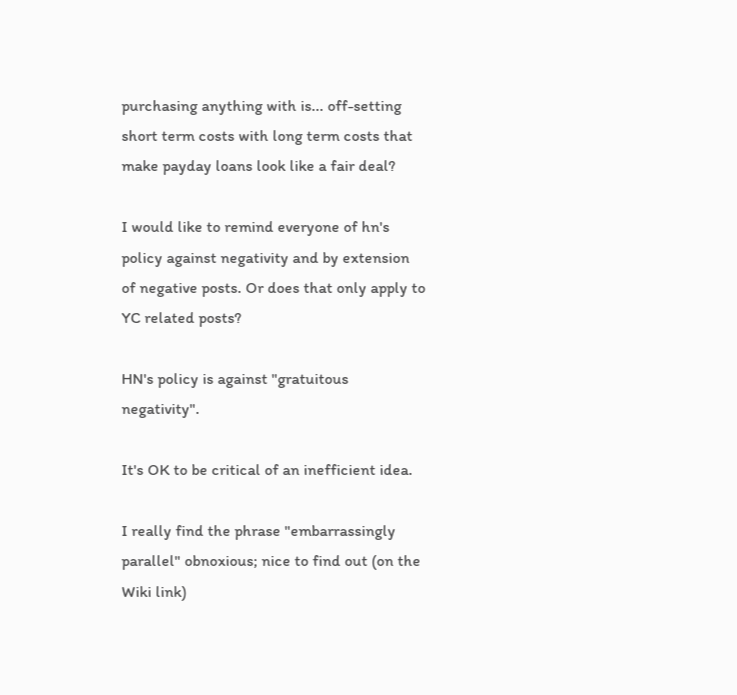purchasing anything with is... off-setting short term costs with long term costs that make payday loans look like a fair deal?

I would like to remind everyone of hn's policy against negativity and by extension of negative posts. Or does that only apply to YC related posts?

HN's policy is against "gratuitous negativity".

It's OK to be critical of an inefficient idea.

I really find the phrase "embarrassingly parallel" obnoxious; nice to find out (on the Wiki link)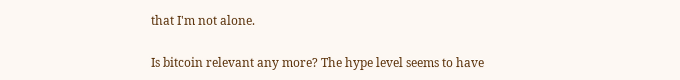that I'm not alone.

Is bitcoin relevant any more? The hype level seems to have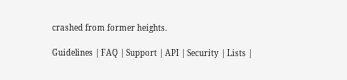crashed from former heights.

Guidelines | FAQ | Support | API | Security | Lists |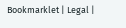Bookmarklet | Legal |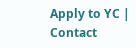Apply to YC | Contact